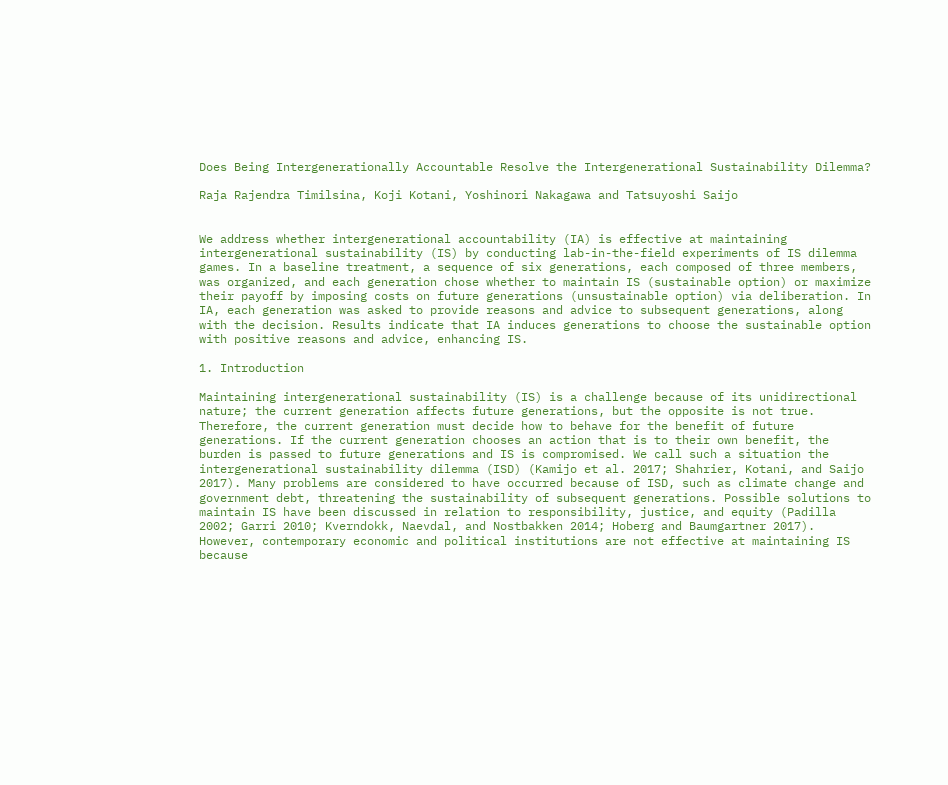Does Being Intergenerationally Accountable Resolve the Intergenerational Sustainability Dilemma?

Raja Rajendra Timilsina, Koji Kotani, Yoshinori Nakagawa and Tatsuyoshi Saijo


We address whether intergenerational accountability (IA) is effective at maintaining intergenerational sustainability (IS) by conducting lab-in-the-field experiments of IS dilemma games. In a baseline treatment, a sequence of six generations, each composed of three members, was organized, and each generation chose whether to maintain IS (sustainable option) or maximize their payoff by imposing costs on future generations (unsustainable option) via deliberation. In IA, each generation was asked to provide reasons and advice to subsequent generations, along with the decision. Results indicate that IA induces generations to choose the sustainable option with positive reasons and advice, enhancing IS.

1. Introduction

Maintaining intergenerational sustainability (IS) is a challenge because of its unidirectional nature; the current generation affects future generations, but the opposite is not true. Therefore, the current generation must decide how to behave for the benefit of future generations. If the current generation chooses an action that is to their own benefit, the burden is passed to future generations and IS is compromised. We call such a situation the intergenerational sustainability dilemma (ISD) (Kamijo et al. 2017; Shahrier, Kotani, and Saijo 2017). Many problems are considered to have occurred because of ISD, such as climate change and government debt, threatening the sustainability of subsequent generations. Possible solutions to maintain IS have been discussed in relation to responsibility, justice, and equity (Padilla 2002; Garri 2010; Kverndokk, Naevdal, and Nostbakken 2014; Hoberg and Baumgartner 2017). However, contemporary economic and political institutions are not effective at maintaining IS because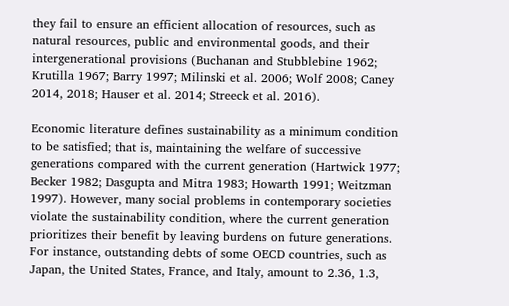they fail to ensure an efficient allocation of resources, such as natural resources, public and environmental goods, and their intergenerational provisions (Buchanan and Stubblebine 1962; Krutilla 1967; Barry 1997; Milinski et al. 2006; Wolf 2008; Caney 2014, 2018; Hauser et al. 2014; Streeck et al. 2016).

Economic literature defines sustainability as a minimum condition to be satisfied; that is, maintaining the welfare of successive generations compared with the current generation (Hartwick 1977; Becker 1982; Dasgupta and Mitra 1983; Howarth 1991; Weitzman 1997). However, many social problems in contemporary societies violate the sustainability condition, where the current generation prioritizes their benefit by leaving burdens on future generations. For instance, outstanding debts of some OECD countries, such as Japan, the United States, France, and Italy, amount to 2.36, 1.3,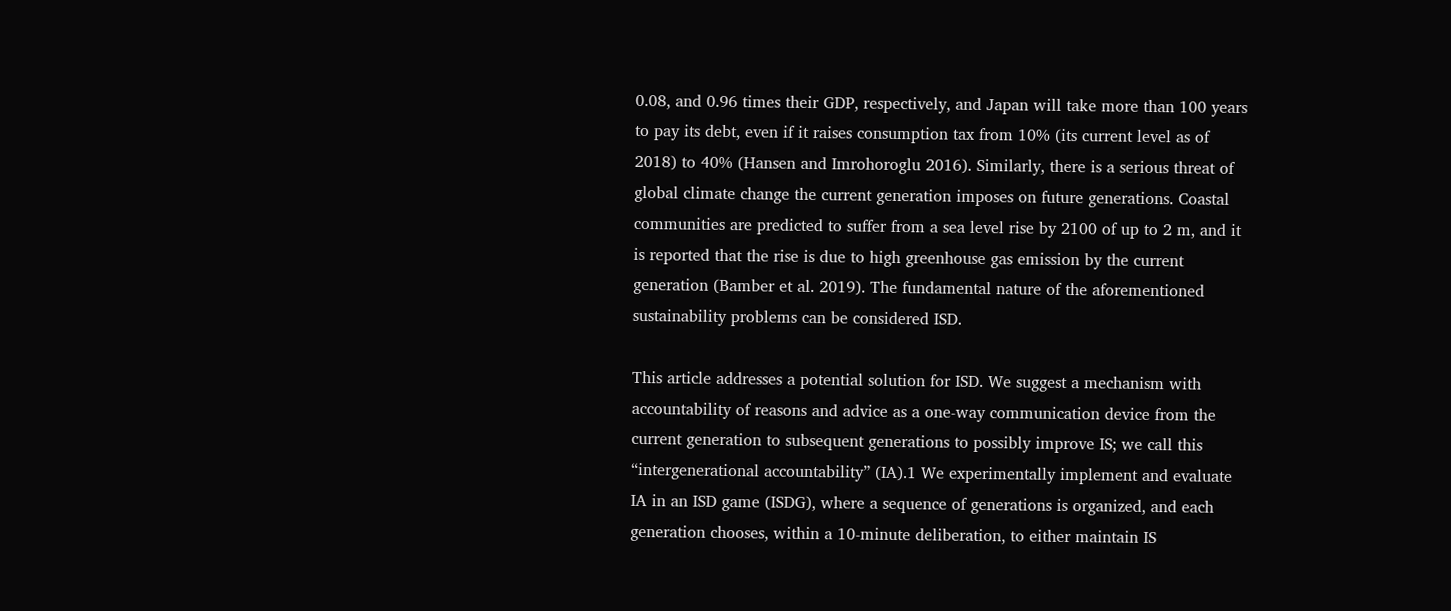0.08, and 0.96 times their GDP, respectively, and Japan will take more than 100 years to pay its debt, even if it raises consumption tax from 10% (its current level as of 2018) to 40% (Hansen and Imrohoroglu 2016). Similarly, there is a serious threat of global climate change the current generation imposes on future generations. Coastal communities are predicted to suffer from a sea level rise by 2100 of up to 2 m, and it is reported that the rise is due to high greenhouse gas emission by the current generation (Bamber et al. 2019). The fundamental nature of the aforementioned sustainability problems can be considered ISD.

This article addresses a potential solution for ISD. We suggest a mechanism with accountability of reasons and advice as a one-way communication device from the current generation to subsequent generations to possibly improve IS; we call this “intergenerational accountability” (IA).1 We experimentally implement and evaluate IA in an ISD game (ISDG), where a sequence of generations is organized, and each generation chooses, within a 10-minute deliberation, to either maintain IS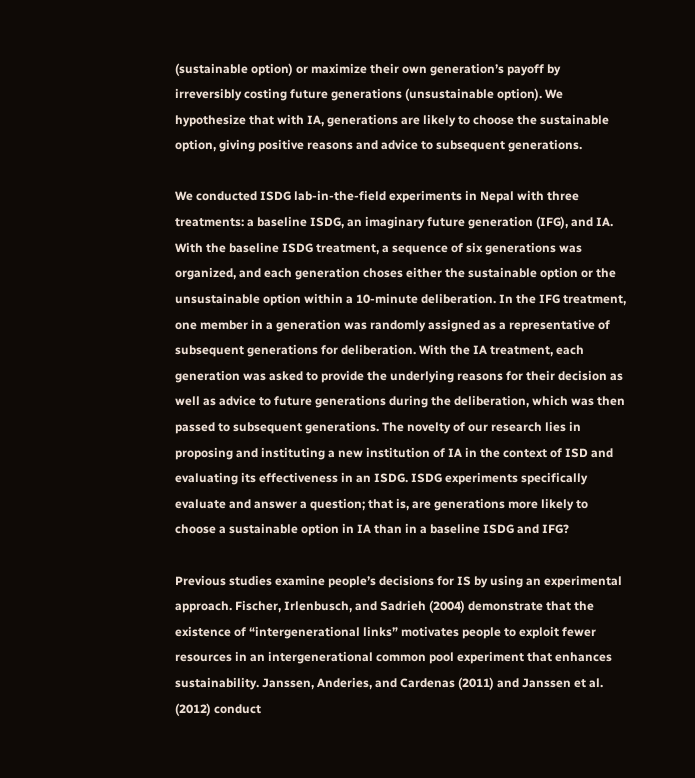(sustainable option) or maximize their own generation’s payoff by irreversibly costing future generations (unsustainable option). We hypothesize that with IA, generations are likely to choose the sustainable option, giving positive reasons and advice to subsequent generations.

We conducted ISDG lab-in-the-field experiments in Nepal with three treatments: a baseline ISDG, an imaginary future generation (IFG), and IA. With the baseline ISDG treatment, a sequence of six generations was organized, and each generation choses either the sustainable option or the unsustainable option within a 10-minute deliberation. In the IFG treatment, one member in a generation was randomly assigned as a representative of subsequent generations for deliberation. With the IA treatment, each generation was asked to provide the underlying reasons for their decision as well as advice to future generations during the deliberation, which was then passed to subsequent generations. The novelty of our research lies in proposing and instituting a new institution of IA in the context of ISD and evaluating its effectiveness in an ISDG. ISDG experiments specifically evaluate and answer a question; that is, are generations more likely to choose a sustainable option in IA than in a baseline ISDG and IFG?

Previous studies examine people’s decisions for IS by using an experimental approach. Fischer, Irlenbusch, and Sadrieh (2004) demonstrate that the existence of “intergenerational links” motivates people to exploit fewer resources in an intergenerational common pool experiment that enhances sustainability. Janssen, Anderies, and Cardenas (2011) and Janssen et al. (2012) conduct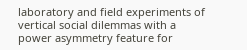laboratory and field experiments of vertical social dilemmas with a power asymmetry feature for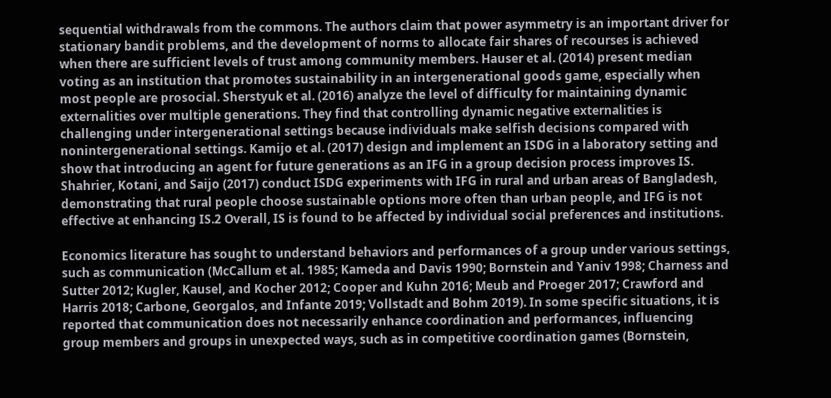sequential withdrawals from the commons. The authors claim that power asymmetry is an important driver for stationary bandit problems, and the development of norms to allocate fair shares of recourses is achieved when there are sufficient levels of trust among community members. Hauser et al. (2014) present median voting as an institution that promotes sustainability in an intergenerational goods game, especially when most people are prosocial. Sherstyuk et al. (2016) analyze the level of difficulty for maintaining dynamic externalities over multiple generations. They find that controlling dynamic negative externalities is challenging under intergenerational settings because individuals make selfish decisions compared with nonintergenerational settings. Kamijo et al. (2017) design and implement an ISDG in a laboratory setting and show that introducing an agent for future generations as an IFG in a group decision process improves IS. Shahrier, Kotani, and Saijo (2017) conduct ISDG experiments with IFG in rural and urban areas of Bangladesh, demonstrating that rural people choose sustainable options more often than urban people, and IFG is not effective at enhancing IS.2 Overall, IS is found to be affected by individual social preferences and institutions.

Economics literature has sought to understand behaviors and performances of a group under various settings, such as communication (McCallum et al. 1985; Kameda and Davis 1990; Bornstein and Yaniv 1998; Charness and Sutter 2012; Kugler, Kausel, and Kocher 2012; Cooper and Kuhn 2016; Meub and Proeger 2017; Crawford and Harris 2018; Carbone, Georgalos, and Infante 2019; Vollstadt and Bohm 2019). In some specific situations, it is reported that communication does not necessarily enhance coordination and performances, influencing group members and groups in unexpected ways, such as in competitive coordination games (Bornstein,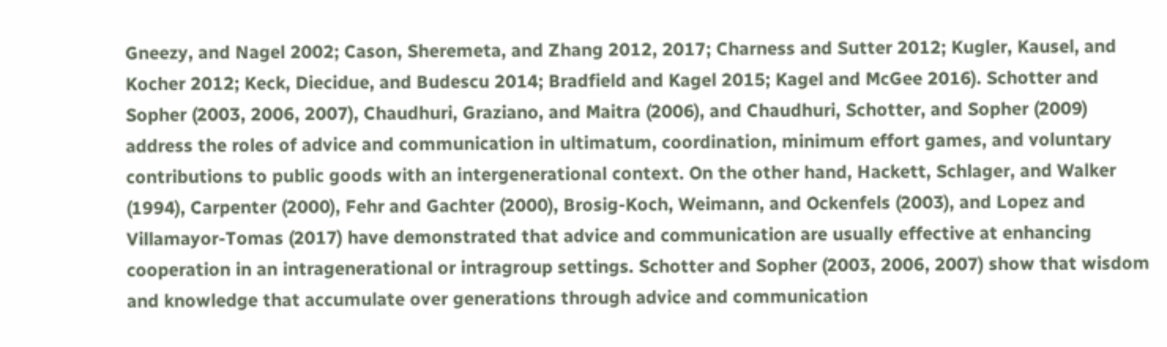Gneezy, and Nagel 2002; Cason, Sheremeta, and Zhang 2012, 2017; Charness and Sutter 2012; Kugler, Kausel, and Kocher 2012; Keck, Diecidue, and Budescu 2014; Bradfield and Kagel 2015; Kagel and McGee 2016). Schotter and Sopher (2003, 2006, 2007), Chaudhuri, Graziano, and Maitra (2006), and Chaudhuri, Schotter, and Sopher (2009) address the roles of advice and communication in ultimatum, coordination, minimum effort games, and voluntary contributions to public goods with an intergenerational context. On the other hand, Hackett, Schlager, and Walker (1994), Carpenter (2000), Fehr and Gachter (2000), Brosig-Koch, Weimann, and Ockenfels (2003), and Lopez and Villamayor-Tomas (2017) have demonstrated that advice and communication are usually effective at enhancing cooperation in an intragenerational or intragroup settings. Schotter and Sopher (2003, 2006, 2007) show that wisdom and knowledge that accumulate over generations through advice and communication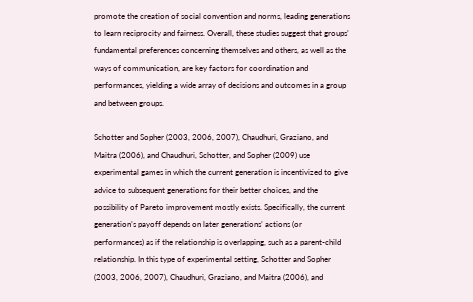promote the creation of social convention and norms, leading generations to learn reciprocity and fairness. Overall, these studies suggest that groups’ fundamental preferences concerning themselves and others, as well as the ways of communication, are key factors for coordination and performances, yielding a wide array of decisions and outcomes in a group and between groups.

Schotter and Sopher (2003, 2006, 2007), Chaudhuri, Graziano, and Maitra (2006), and Chaudhuri, Schotter, and Sopher (2009) use experimental games in which the current generation is incentivized to give advice to subsequent generations for their better choices, and the possibility of Pareto improvement mostly exists. Specifically, the current generation’s payoff depends on later generations’ actions (or performances) as if the relationship is overlapping, such as a parent-child relationship. In this type of experimental setting, Schotter and Sopher (2003, 2006, 2007), Chaudhuri, Graziano, and Maitra (2006), and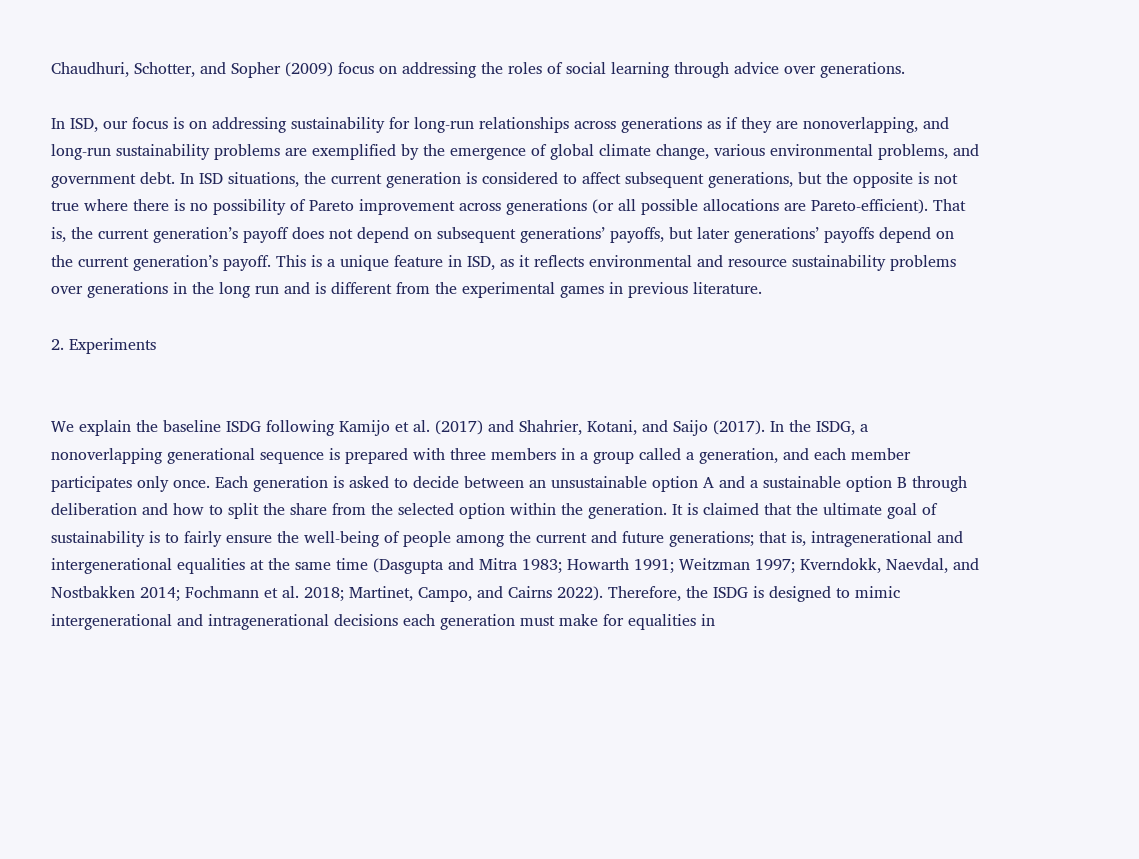Chaudhuri, Schotter, and Sopher (2009) focus on addressing the roles of social learning through advice over generations.

In ISD, our focus is on addressing sustainability for long-run relationships across generations as if they are nonoverlapping, and long-run sustainability problems are exemplified by the emergence of global climate change, various environmental problems, and government debt. In ISD situations, the current generation is considered to affect subsequent generations, but the opposite is not true where there is no possibility of Pareto improvement across generations (or all possible allocations are Pareto-efficient). That is, the current generation’s payoff does not depend on subsequent generations’ payoffs, but later generations’ payoffs depend on the current generation’s payoff. This is a unique feature in ISD, as it reflects environmental and resource sustainability problems over generations in the long run and is different from the experimental games in previous literature.

2. Experiments


We explain the baseline ISDG following Kamijo et al. (2017) and Shahrier, Kotani, and Saijo (2017). In the ISDG, a nonoverlapping generational sequence is prepared with three members in a group called a generation, and each member participates only once. Each generation is asked to decide between an unsustainable option A and a sustainable option B through deliberation and how to split the share from the selected option within the generation. It is claimed that the ultimate goal of sustainability is to fairly ensure the well-being of people among the current and future generations; that is, intragenerational and intergenerational equalities at the same time (Dasgupta and Mitra 1983; Howarth 1991; Weitzman 1997; Kverndokk, Naevdal, and Nostbakken 2014; Fochmann et al. 2018; Martinet, Campo, and Cairns 2022). Therefore, the ISDG is designed to mimic intergenerational and intragenerational decisions each generation must make for equalities in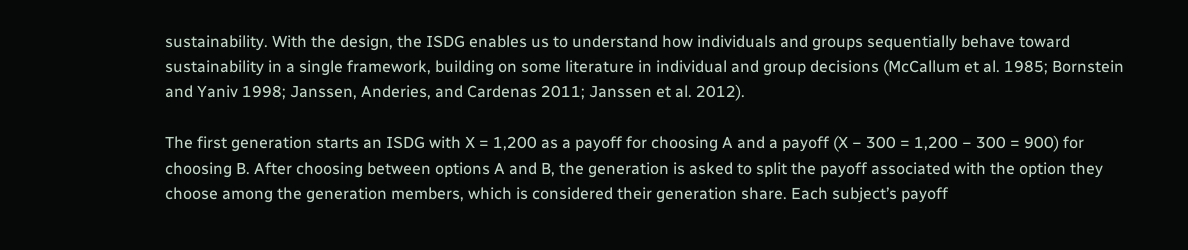sustainability. With the design, the ISDG enables us to understand how individuals and groups sequentially behave toward sustainability in a single framework, building on some literature in individual and group decisions (McCallum et al. 1985; Bornstein and Yaniv 1998; Janssen, Anderies, and Cardenas 2011; Janssen et al. 2012).

The first generation starts an ISDG with X = 1,200 as a payoff for choosing A and a payoff (X − 300 = 1,200 − 300 = 900) for choosing B. After choosing between options A and B, the generation is asked to split the payoff associated with the option they choose among the generation members, which is considered their generation share. Each subject’s payoff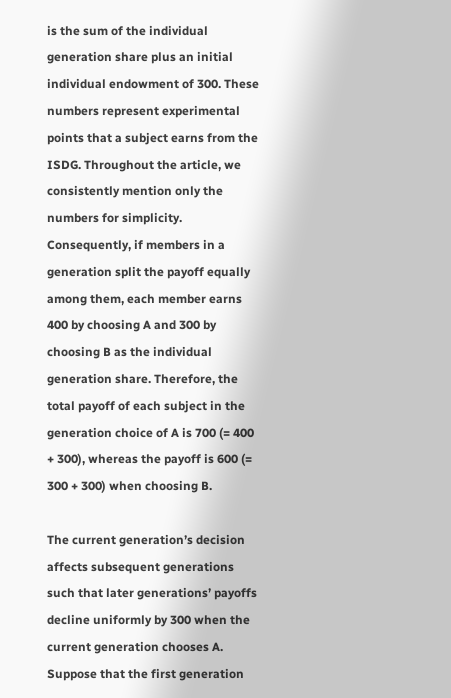is the sum of the individual generation share plus an initial individual endowment of 300. These numbers represent experimental points that a subject earns from the ISDG. Throughout the article, we consistently mention only the numbers for simplicity. Consequently, if members in a generation split the payoff equally among them, each member earns 400 by choosing A and 300 by choosing B as the individual generation share. Therefore, the total payoff of each subject in the generation choice of A is 700 (= 400 + 300), whereas the payoff is 600 (= 300 + 300) when choosing B.

The current generation’s decision affects subsequent generations such that later generations’ payoffs decline uniformly by 300 when the current generation chooses A. Suppose that the first generation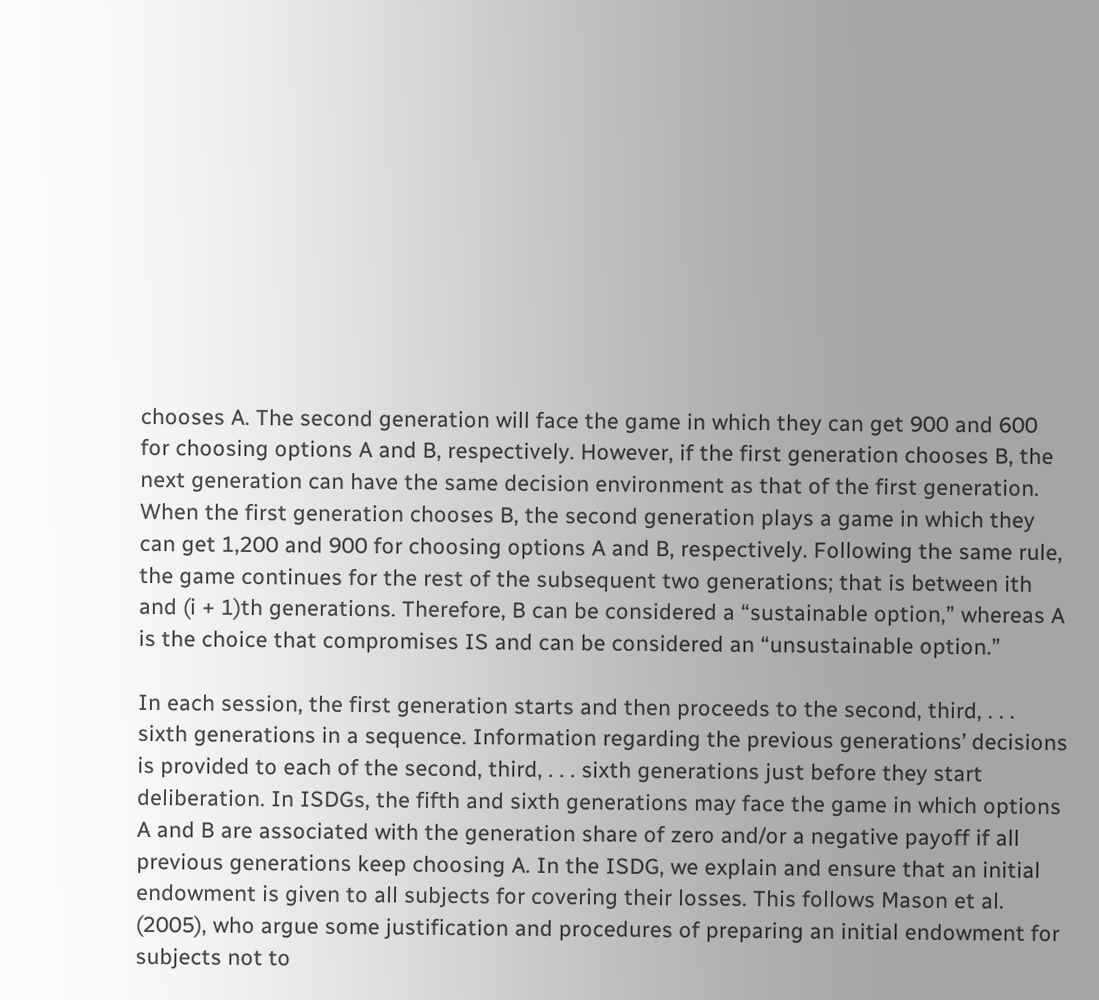chooses A. The second generation will face the game in which they can get 900 and 600 for choosing options A and B, respectively. However, if the first generation chooses B, the next generation can have the same decision environment as that of the first generation. When the first generation chooses B, the second generation plays a game in which they can get 1,200 and 900 for choosing options A and B, respectively. Following the same rule, the game continues for the rest of the subsequent two generations; that is between ith and (i + 1)th generations. Therefore, B can be considered a “sustainable option,” whereas A is the choice that compromises IS and can be considered an “unsustainable option.”

In each session, the first generation starts and then proceeds to the second, third, . . . sixth generations in a sequence. Information regarding the previous generations’ decisions is provided to each of the second, third, . . . sixth generations just before they start deliberation. In ISDGs, the fifth and sixth generations may face the game in which options A and B are associated with the generation share of zero and/or a negative payoff if all previous generations keep choosing A. In the ISDG, we explain and ensure that an initial endowment is given to all subjects for covering their losses. This follows Mason et al. (2005), who argue some justification and procedures of preparing an initial endowment for subjects not to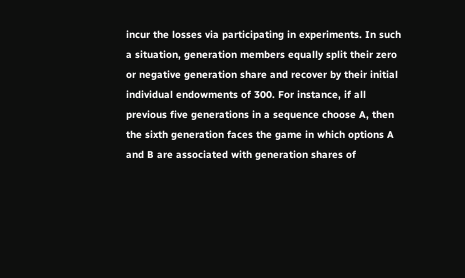incur the losses via participating in experiments. In such a situation, generation members equally split their zero or negative generation share and recover by their initial individual endowments of 300. For instance, if all previous five generations in a sequence choose A, then the sixth generation faces the game in which options A and B are associated with generation shares of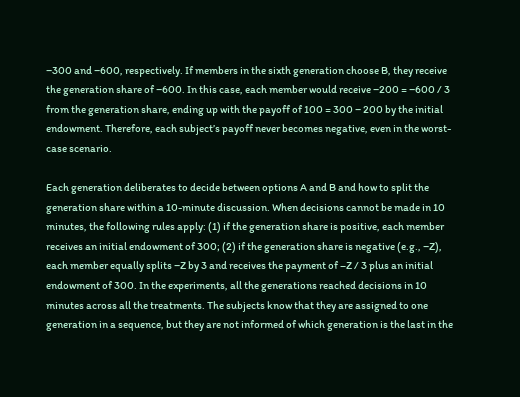−300 and −600, respectively. If members in the sixth generation choose B, they receive the generation share of −600. In this case, each member would receive −200 = −600 / 3 from the generation share, ending up with the payoff of 100 = 300 − 200 by the initial endowment. Therefore, each subject’s payoff never becomes negative, even in the worst-case scenario.

Each generation deliberates to decide between options A and B and how to split the generation share within a 10-minute discussion. When decisions cannot be made in 10 minutes, the following rules apply: (1) if the generation share is positive, each member receives an initial endowment of 300; (2) if the generation share is negative (e.g., −Z), each member equally splits −Z by 3 and receives the payment of –Z / 3 plus an initial endowment of 300. In the experiments, all the generations reached decisions in 10 minutes across all the treatments. The subjects know that they are assigned to one generation in a sequence, but they are not informed of which generation is the last in the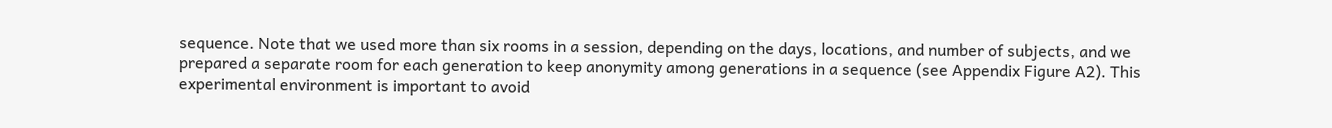sequence. Note that we used more than six rooms in a session, depending on the days, locations, and number of subjects, and we prepared a separate room for each generation to keep anonymity among generations in a sequence (see Appendix Figure A2). This experimental environment is important to avoid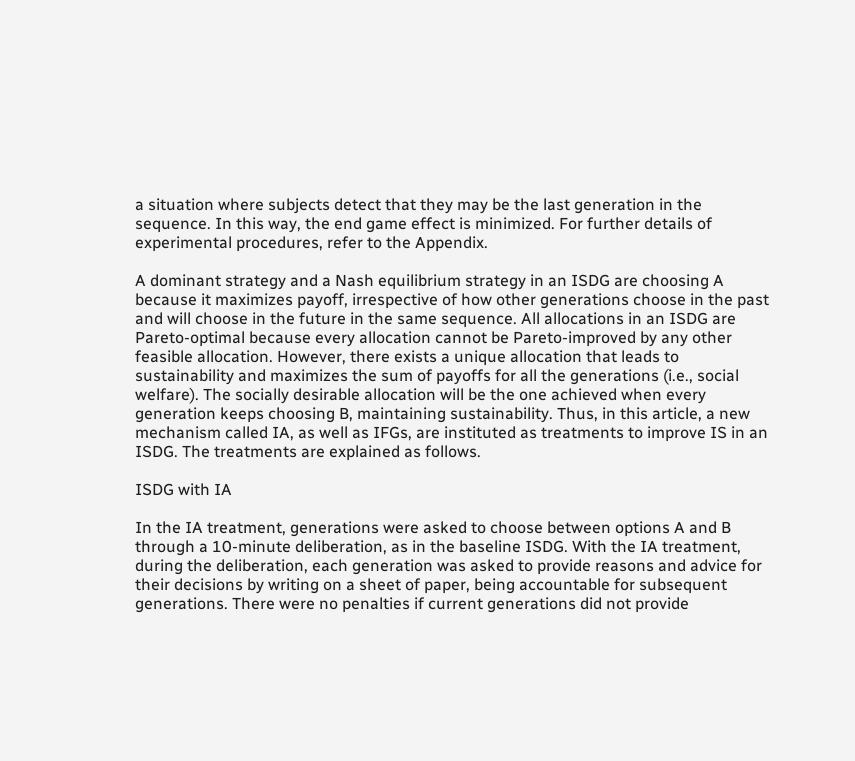a situation where subjects detect that they may be the last generation in the sequence. In this way, the end game effect is minimized. For further details of experimental procedures, refer to the Appendix.

A dominant strategy and a Nash equilibrium strategy in an ISDG are choosing A because it maximizes payoff, irrespective of how other generations choose in the past and will choose in the future in the same sequence. All allocations in an ISDG are Pareto-optimal because every allocation cannot be Pareto-improved by any other feasible allocation. However, there exists a unique allocation that leads to sustainability and maximizes the sum of payoffs for all the generations (i.e., social welfare). The socially desirable allocation will be the one achieved when every generation keeps choosing B, maintaining sustainability. Thus, in this article, a new mechanism called IA, as well as IFGs, are instituted as treatments to improve IS in an ISDG. The treatments are explained as follows.

ISDG with IA

In the IA treatment, generations were asked to choose between options A and B through a 10-minute deliberation, as in the baseline ISDG. With the IA treatment, during the deliberation, each generation was asked to provide reasons and advice for their decisions by writing on a sheet of paper, being accountable for subsequent generations. There were no penalties if current generations did not provide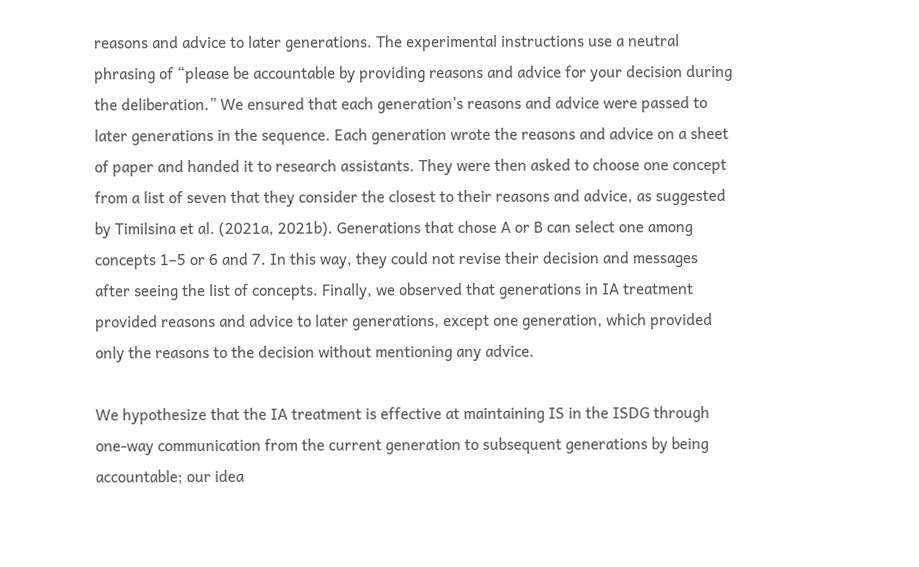reasons and advice to later generations. The experimental instructions use a neutral phrasing of “please be accountable by providing reasons and advice for your decision during the deliberation.” We ensured that each generation’s reasons and advice were passed to later generations in the sequence. Each generation wrote the reasons and advice on a sheet of paper and handed it to research assistants. They were then asked to choose one concept from a list of seven that they consider the closest to their reasons and advice, as suggested by Timilsina et al. (2021a, 2021b). Generations that chose A or B can select one among concepts 1–5 or 6 and 7. In this way, they could not revise their decision and messages after seeing the list of concepts. Finally, we observed that generations in IA treatment provided reasons and advice to later generations, except one generation, which provided only the reasons to the decision without mentioning any advice.

We hypothesize that the IA treatment is effective at maintaining IS in the ISDG through one-way communication from the current generation to subsequent generations by being accountable; our idea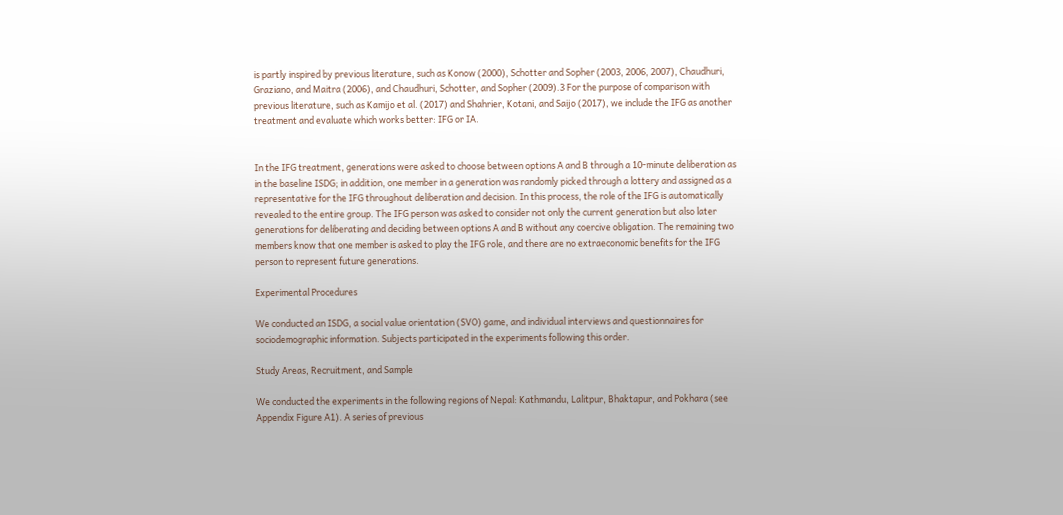is partly inspired by previous literature, such as Konow (2000), Schotter and Sopher (2003, 2006, 2007), Chaudhuri, Graziano, and Maitra (2006), and Chaudhuri, Schotter, and Sopher (2009).3 For the purpose of comparison with previous literature, such as Kamijo et al. (2017) and Shahrier, Kotani, and Saijo (2017), we include the IFG as another treatment and evaluate which works better: IFG or IA.


In the IFG treatment, generations were asked to choose between options A and B through a 10-minute deliberation as in the baseline ISDG; in addition, one member in a generation was randomly picked through a lottery and assigned as a representative for the IFG throughout deliberation and decision. In this process, the role of the IFG is automatically revealed to the entire group. The IFG person was asked to consider not only the current generation but also later generations for deliberating and deciding between options A and B without any coercive obligation. The remaining two members know that one member is asked to play the IFG role, and there are no extraeconomic benefits for the IFG person to represent future generations.

Experimental Procedures

We conducted an ISDG, a social value orientation (SVO) game, and individual interviews and questionnaires for sociodemographic information. Subjects participated in the experiments following this order.

Study Areas, Recruitment, and Sample

We conducted the experiments in the following regions of Nepal: Kathmandu, Lalitpur, Bhaktapur, and Pokhara (see Appendix Figure A1). A series of previous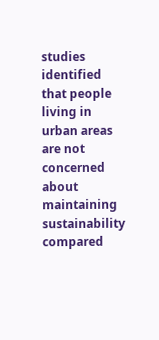studies identified that people living in urban areas are not concerned about maintaining sustainability compared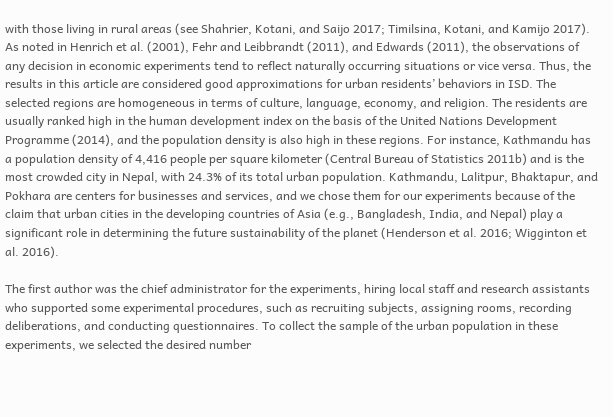with those living in rural areas (see Shahrier, Kotani, and Saijo 2017; Timilsina, Kotani, and Kamijo 2017). As noted in Henrich et al. (2001), Fehr and Leibbrandt (2011), and Edwards (2011), the observations of any decision in economic experiments tend to reflect naturally occurring situations or vice versa. Thus, the results in this article are considered good approximations for urban residents’ behaviors in ISD. The selected regions are homogeneous in terms of culture, language, economy, and religion. The residents are usually ranked high in the human development index on the basis of the United Nations Development Programme (2014), and the population density is also high in these regions. For instance, Kathmandu has a population density of 4,416 people per square kilometer (Central Bureau of Statistics 2011b) and is the most crowded city in Nepal, with 24.3% of its total urban population. Kathmandu, Lalitpur, Bhaktapur, and Pokhara are centers for businesses and services, and we chose them for our experiments because of the claim that urban cities in the developing countries of Asia (e.g., Bangladesh, India, and Nepal) play a significant role in determining the future sustainability of the planet (Henderson et al. 2016; Wigginton et al. 2016).

The first author was the chief administrator for the experiments, hiring local staff and research assistants who supported some experimental procedures, such as recruiting subjects, assigning rooms, recording deliberations, and conducting questionnaires. To collect the sample of the urban population in these experiments, we selected the desired number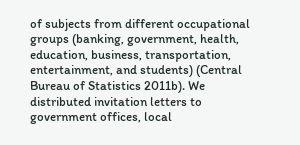of subjects from different occupational groups (banking, government, health, education, business, transportation, entertainment, and students) (Central Bureau of Statistics 2011b). We distributed invitation letters to government offices, local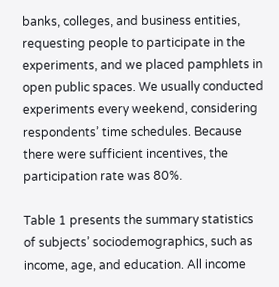banks, colleges, and business entities, requesting people to participate in the experiments, and we placed pamphlets in open public spaces. We usually conducted experiments every weekend, considering respondents’ time schedules. Because there were sufficient incentives, the participation rate was 80%.

Table 1 presents the summary statistics of subjects’ sociodemographics, such as income, age, and education. All income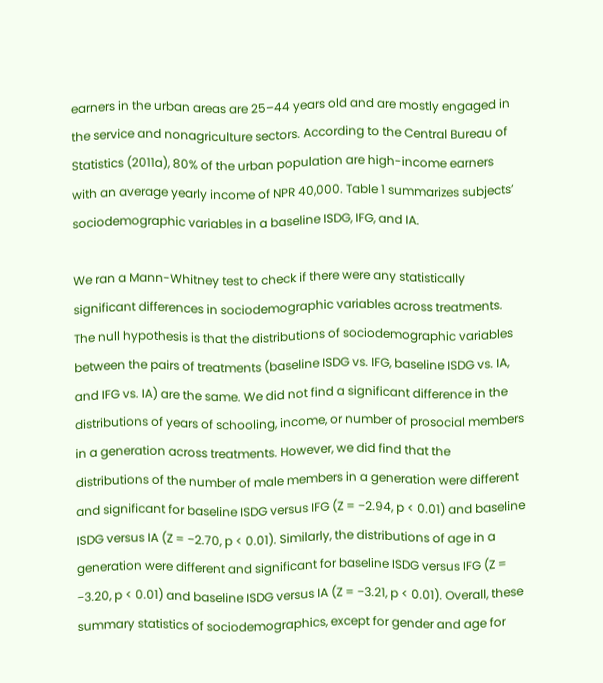earners in the urban areas are 25–44 years old and are mostly engaged in the service and nonagriculture sectors. According to the Central Bureau of Statistics (2011a), 80% of the urban population are high-income earners with an average yearly income of NPR 40,000. Table 1 summarizes subjects’ sociodemographic variables in a baseline ISDG, IFG, and IA.

We ran a Mann-Whitney test to check if there were any statistically significant differences in sociodemographic variables across treatments. The null hypothesis is that the distributions of sociodemographic variables between the pairs of treatments (baseline ISDG vs. IFG, baseline ISDG vs. IA, and IFG vs. IA) are the same. We did not find a significant difference in the distributions of years of schooling, income, or number of prosocial members in a generation across treatments. However, we did find that the distributions of the number of male members in a generation were different and significant for baseline ISDG versus IFG (Z = −2.94, p < 0.01) and baseline ISDG versus IA (Z = −2.70, p < 0.01). Similarly, the distributions of age in a generation were different and significant for baseline ISDG versus IFG (Z = −3.20, p < 0.01) and baseline ISDG versus IA (Z = −3.21, p < 0.01). Overall, these summary statistics of sociodemographics, except for gender and age for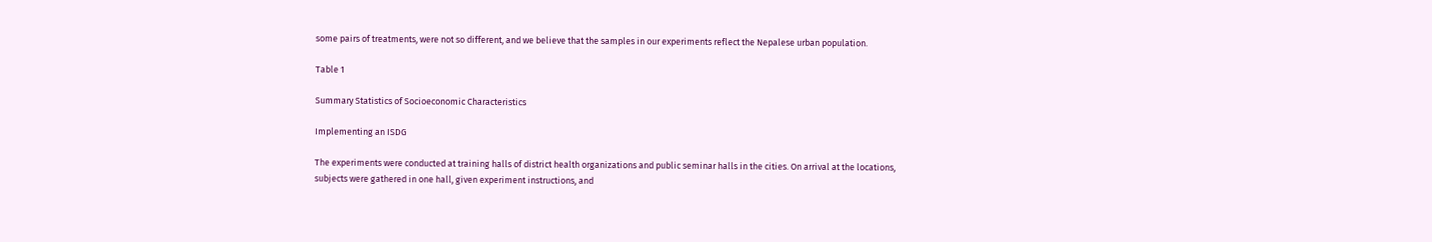some pairs of treatments, were not so different, and we believe that the samples in our experiments reflect the Nepalese urban population.

Table 1

Summary Statistics of Socioeconomic Characteristics

Implementing an ISDG

The experiments were conducted at training halls of district health organizations and public seminar halls in the cities. On arrival at the locations, subjects were gathered in one hall, given experiment instructions, and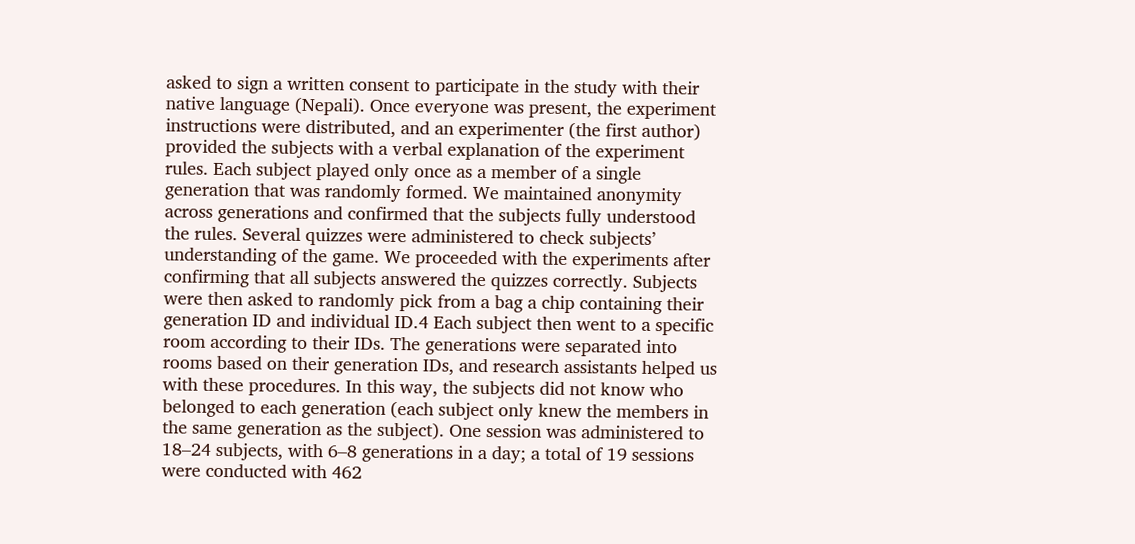asked to sign a written consent to participate in the study with their native language (Nepali). Once everyone was present, the experiment instructions were distributed, and an experimenter (the first author) provided the subjects with a verbal explanation of the experiment rules. Each subject played only once as a member of a single generation that was randomly formed. We maintained anonymity across generations and confirmed that the subjects fully understood the rules. Several quizzes were administered to check subjects’ understanding of the game. We proceeded with the experiments after confirming that all subjects answered the quizzes correctly. Subjects were then asked to randomly pick from a bag a chip containing their generation ID and individual ID.4 Each subject then went to a specific room according to their IDs. The generations were separated into rooms based on their generation IDs, and research assistants helped us with these procedures. In this way, the subjects did not know who belonged to each generation (each subject only knew the members in the same generation as the subject). One session was administered to 18–24 subjects, with 6–8 generations in a day; a total of 19 sessions were conducted with 462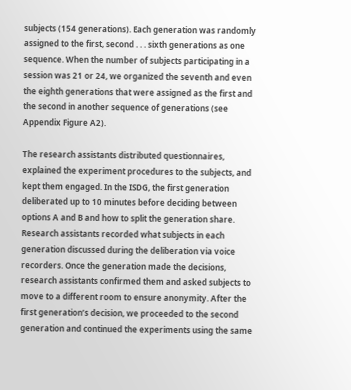subjects (154 generations). Each generation was randomly assigned to the first, second . . . sixth generations as one sequence. When the number of subjects participating in a session was 21 or 24, we organized the seventh and even the eighth generations that were assigned as the first and the second in another sequence of generations (see Appendix Figure A2).

The research assistants distributed questionnaires, explained the experiment procedures to the subjects, and kept them engaged. In the ISDG, the first generation deliberated up to 10 minutes before deciding between options A and B and how to split the generation share. Research assistants recorded what subjects in each generation discussed during the deliberation via voice recorders. Once the generation made the decisions, research assistants confirmed them and asked subjects to move to a different room to ensure anonymity. After the first generation’s decision, we proceeded to the second generation and continued the experiments using the same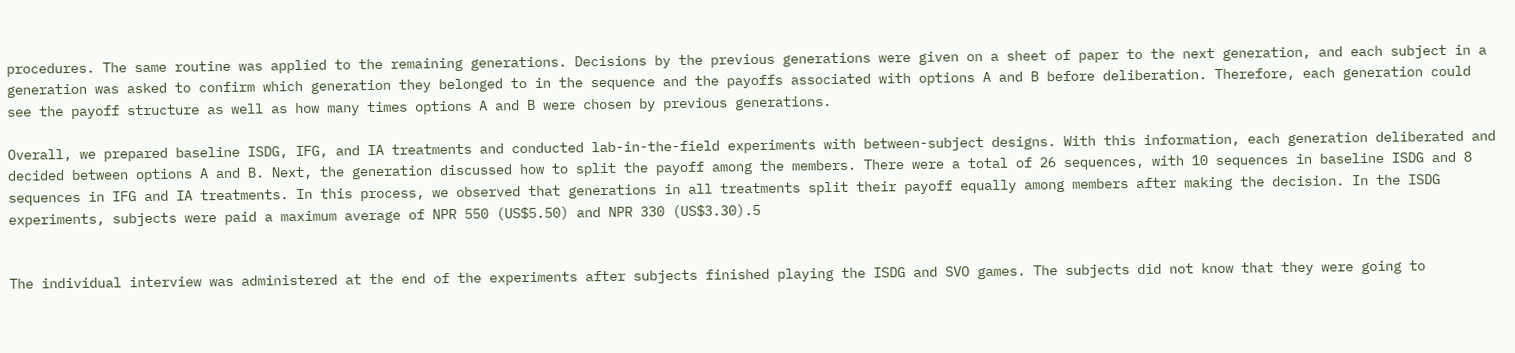procedures. The same routine was applied to the remaining generations. Decisions by the previous generations were given on a sheet of paper to the next generation, and each subject in a generation was asked to confirm which generation they belonged to in the sequence and the payoffs associated with options A and B before deliberation. Therefore, each generation could see the payoff structure as well as how many times options A and B were chosen by previous generations.

Overall, we prepared baseline ISDG, IFG, and IA treatments and conducted lab-in-the-field experiments with between-subject designs. With this information, each generation deliberated and decided between options A and B. Next, the generation discussed how to split the payoff among the members. There were a total of 26 sequences, with 10 sequences in baseline ISDG and 8 sequences in IFG and IA treatments. In this process, we observed that generations in all treatments split their payoff equally among members after making the decision. In the ISDG experiments, subjects were paid a maximum average of NPR 550 (US$5.50) and NPR 330 (US$3.30).5


The individual interview was administered at the end of the experiments after subjects finished playing the ISDG and SVO games. The subjects did not know that they were going to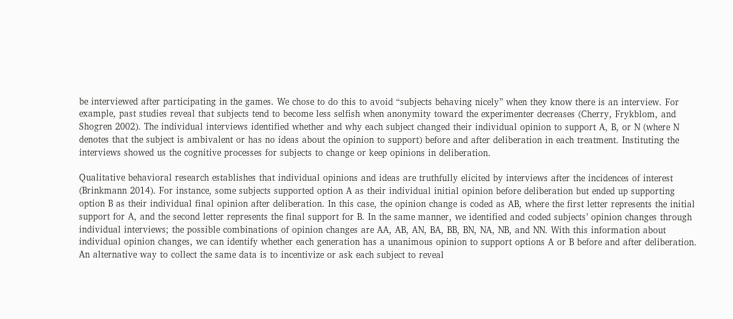be interviewed after participating in the games. We chose to do this to avoid “subjects behaving nicely” when they know there is an interview. For example, past studies reveal that subjects tend to become less selfish when anonymity toward the experimenter decreases (Cherry, Frykblom, and Shogren 2002). The individual interviews identified whether and why each subject changed their individual opinion to support A, B, or N (where N denotes that the subject is ambivalent or has no ideas about the opinion to support) before and after deliberation in each treatment. Instituting the interviews showed us the cognitive processes for subjects to change or keep opinions in deliberation.

Qualitative behavioral research establishes that individual opinions and ideas are truthfully elicited by interviews after the incidences of interest (Brinkmann 2014). For instance, some subjects supported option A as their individual initial opinion before deliberation but ended up supporting option B as their individual final opinion after deliberation. In this case, the opinion change is coded as AB, where the first letter represents the initial support for A, and the second letter represents the final support for B. In the same manner, we identified and coded subjects’ opinion changes through individual interviews; the possible combinations of opinion changes are AA, AB, AN, BA, BB, BN, NA, NB, and NN. With this information about individual opinion changes, we can identify whether each generation has a unanimous opinion to support options A or B before and after deliberation. An alternative way to collect the same data is to incentivize or ask each subject to reveal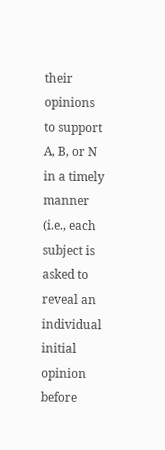their opinions to support A, B, or N in a timely manner (i.e., each subject is asked to reveal an individual initial opinion before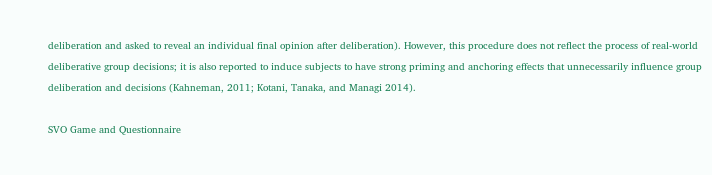deliberation and asked to reveal an individual final opinion after deliberation). However, this procedure does not reflect the process of real-world deliberative group decisions; it is also reported to induce subjects to have strong priming and anchoring effects that unnecessarily influence group deliberation and decisions (Kahneman, 2011; Kotani, Tanaka, and Managi 2014).

SVO Game and Questionnaire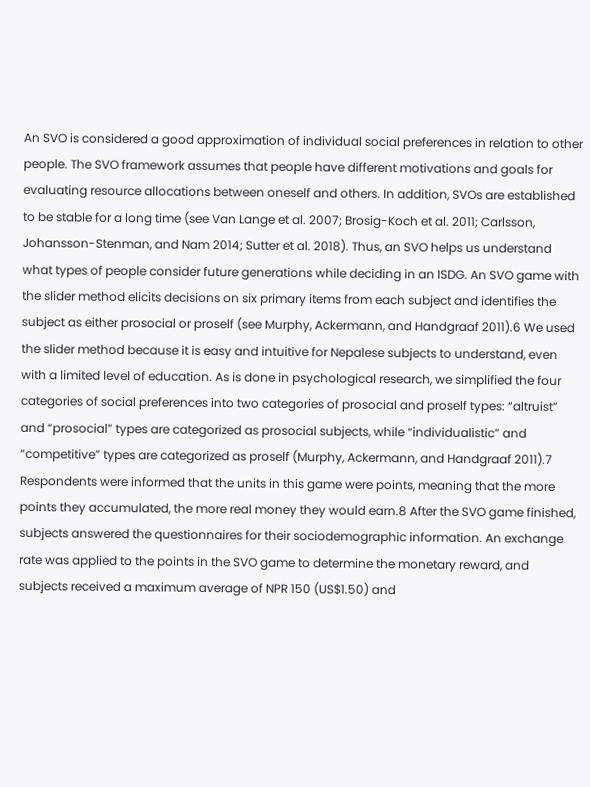An SVO is considered a good approximation of individual social preferences in relation to other people. The SVO framework assumes that people have different motivations and goals for evaluating resource allocations between oneself and others. In addition, SVOs are established to be stable for a long time (see Van Lange et al. 2007; Brosig-Koch et al. 2011; Carlsson, Johansson-Stenman, and Nam 2014; Sutter et al. 2018). Thus, an SVO helps us understand what types of people consider future generations while deciding in an ISDG. An SVO game with the slider method elicits decisions on six primary items from each subject and identifies the subject as either prosocial or proself (see Murphy, Ackermann, and Handgraaf 2011).6 We used the slider method because it is easy and intuitive for Nepalese subjects to understand, even with a limited level of education. As is done in psychological research, we simplified the four categories of social preferences into two categories of prosocial and proself types: “altruist” and “prosocial” types are categorized as prosocial subjects, while “individualistic” and “competitive” types are categorized as proself (Murphy, Ackermann, and Handgraaf 2011).7 Respondents were informed that the units in this game were points, meaning that the more points they accumulated, the more real money they would earn.8 After the SVO game finished, subjects answered the questionnaires for their sociodemographic information. An exchange rate was applied to the points in the SVO game to determine the monetary reward, and subjects received a maximum average of NPR 150 (US$1.50) and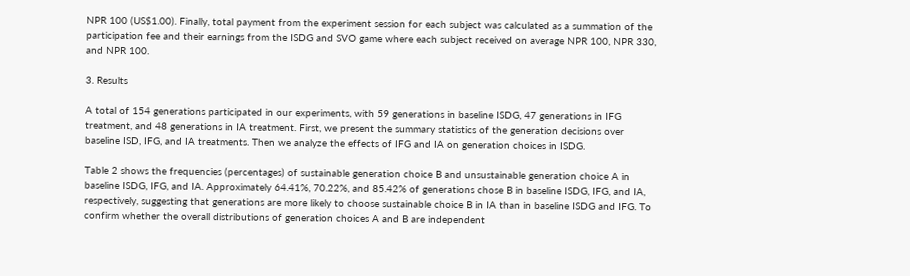NPR 100 (US$1.00). Finally, total payment from the experiment session for each subject was calculated as a summation of the participation fee and their earnings from the ISDG and SVO game where each subject received on average NPR 100, NPR 330, and NPR 100.

3. Results

A total of 154 generations participated in our experiments, with 59 generations in baseline ISDG, 47 generations in IFG treatment, and 48 generations in IA treatment. First, we present the summary statistics of the generation decisions over baseline ISD, IFG, and IA treatments. Then we analyze the effects of IFG and IA on generation choices in ISDG.

Table 2 shows the frequencies (percentages) of sustainable generation choice B and unsustainable generation choice A in baseline ISDG, IFG, and IA. Approximately 64.41%, 70.22%, and 85.42% of generations chose B in baseline ISDG, IFG, and IA, respectively, suggesting that generations are more likely to choose sustainable choice B in IA than in baseline ISDG and IFG. To confirm whether the overall distributions of generation choices A and B are independent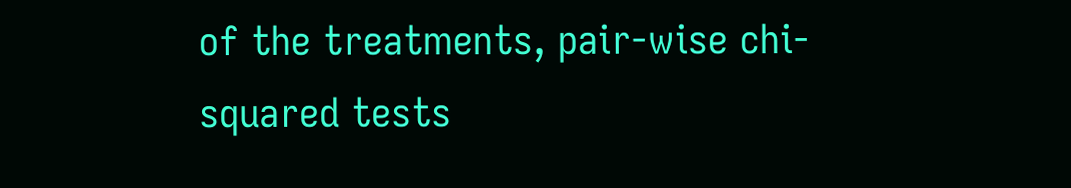of the treatments, pair-wise chi-squared tests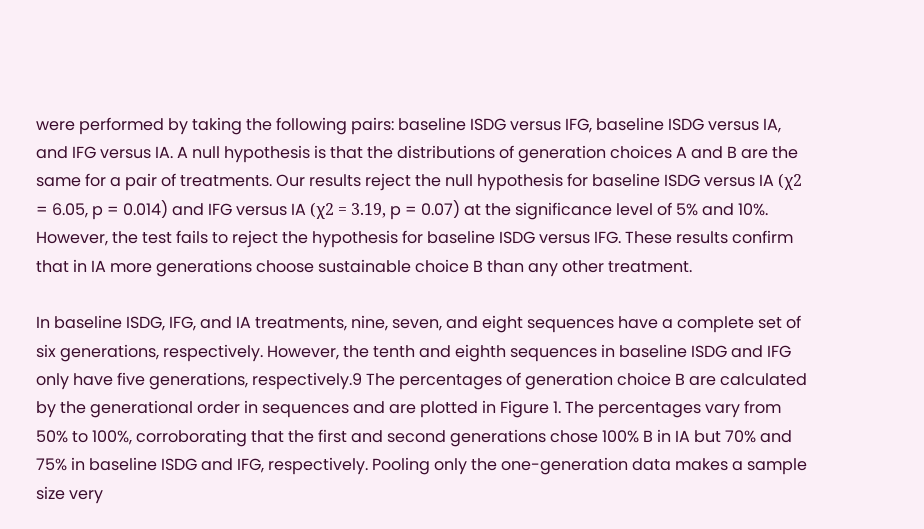were performed by taking the following pairs: baseline ISDG versus IFG, baseline ISDG versus IA, and IFG versus IA. A null hypothesis is that the distributions of generation choices A and B are the same for a pair of treatments. Our results reject the null hypothesis for baseline ISDG versus IA (χ2 = 6.05, p = 0.014) and IFG versus IA (χ2 = 3.19, p = 0.07) at the significance level of 5% and 10%. However, the test fails to reject the hypothesis for baseline ISDG versus IFG. These results confirm that in IA more generations choose sustainable choice B than any other treatment.

In baseline ISDG, IFG, and IA treatments, nine, seven, and eight sequences have a complete set of six generations, respectively. However, the tenth and eighth sequences in baseline ISDG and IFG only have five generations, respectively.9 The percentages of generation choice B are calculated by the generational order in sequences and are plotted in Figure 1. The percentages vary from 50% to 100%, corroborating that the first and second generations chose 100% B in IA but 70% and 75% in baseline ISDG and IFG, respectively. Pooling only the one-generation data makes a sample size very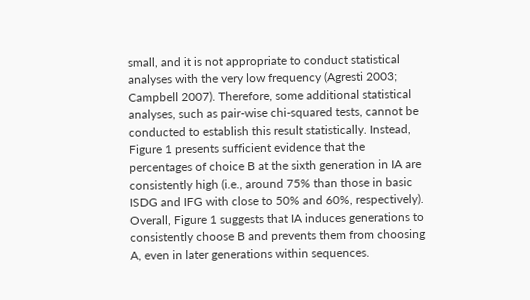small, and it is not appropriate to conduct statistical analyses with the very low frequency (Agresti 2003; Campbell 2007). Therefore, some additional statistical analyses, such as pair-wise chi-squared tests, cannot be conducted to establish this result statistically. Instead, Figure 1 presents sufficient evidence that the percentages of choice B at the sixth generation in IA are consistently high (i.e., around 75% than those in basic ISDG and IFG with close to 50% and 60%, respectively). Overall, Figure 1 suggests that IA induces generations to consistently choose B and prevents them from choosing A, even in later generations within sequences.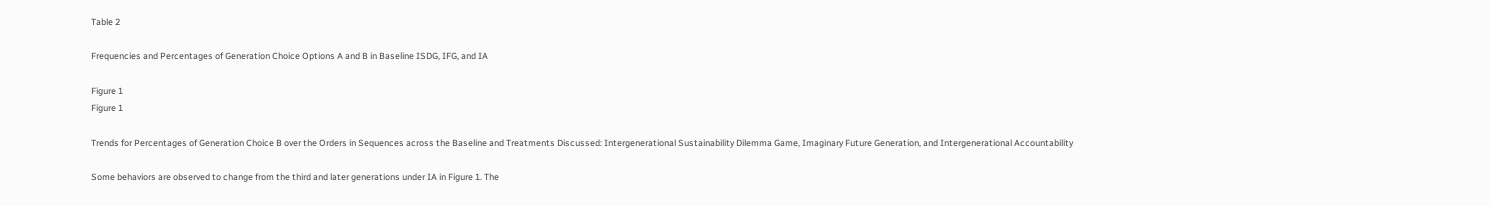Table 2

Frequencies and Percentages of Generation Choice Options A and B in Baseline ISDG, IFG, and IA

Figure 1
Figure 1

Trends for Percentages of Generation Choice B over the Orders in Sequences across the Baseline and Treatments Discussed: Intergenerational Sustainability Dilemma Game, Imaginary Future Generation, and Intergenerational Accountability

Some behaviors are observed to change from the third and later generations under IA in Figure 1. The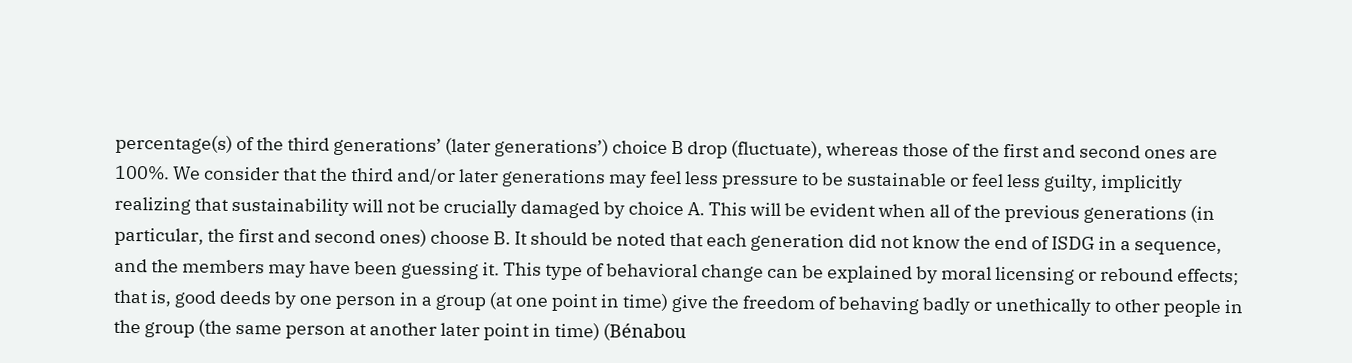percentage(s) of the third generations’ (later generations’) choice B drop (fluctuate), whereas those of the first and second ones are 100%. We consider that the third and/or later generations may feel less pressure to be sustainable or feel less guilty, implicitly realizing that sustainability will not be crucially damaged by choice A. This will be evident when all of the previous generations (in particular, the first and second ones) choose B. It should be noted that each generation did not know the end of ISDG in a sequence, and the members may have been guessing it. This type of behavioral change can be explained by moral licensing or rebound effects; that is, good deeds by one person in a group (at one point in time) give the freedom of behaving badly or unethically to other people in the group (the same person at another later point in time) (Bénabou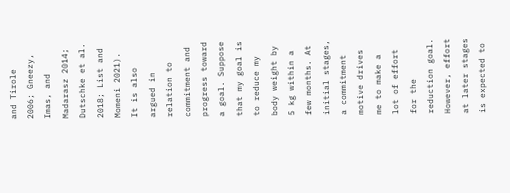and Tirole 2006; Gneezy, Imas, and Madarasz 2014; Dutschke et al. 2018; List and Momeni 2021). It is also argued in relation to commitment and progress toward a goal. Suppose that my goal is to reduce my body weight by 5 kg within a few months. At initial stages, a commitment motive drives me to make a lot of effort for the reduction goal. However, effort at later stages is expected to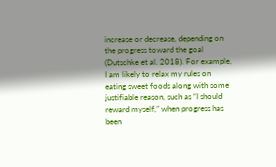increase or decrease, depending on the progress toward the goal (Dutschke et al. 2018). For example, I am likely to relax my rules on eating sweet foods along with some justifiable reason, such as “I should reward myself,” when progress has been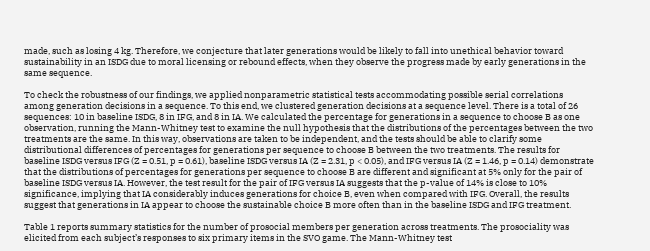made, such as losing 4 kg. Therefore, we conjecture that later generations would be likely to fall into unethical behavior toward sustainability in an ISDG due to moral licensing or rebound effects, when they observe the progress made by early generations in the same sequence.

To check the robustness of our findings, we applied nonparametric statistical tests accommodating possible serial correlations among generation decisions in a sequence. To this end, we clustered generation decisions at a sequence level. There is a total of 26 sequences: 10 in baseline ISDG, 8 in IFG, and 8 in IA. We calculated the percentage for generations in a sequence to choose B as one observation, running the Mann-Whitney test to examine the null hypothesis that the distributions of the percentages between the two treatments are the same. In this way, observations are taken to be independent, and the tests should be able to clarify some distributional differences of percentages for generations per sequence to choose B between the two treatments. The results for baseline ISDG versus IFG (Z = 0.51, p = 0.61), baseline ISDG versus IA (Z = 2.31, p < 0.05), and IFG versus IA (Z = 1.46, p = 0.14) demonstrate that the distributions of percentages for generations per sequence to choose B are different and significant at 5% only for the pair of baseline ISDG versus IA. However, the test result for the pair of IFG versus IA suggests that the p-value of 14% is close to 10% significance, implying that IA considerably induces generations for choice B, even when compared with IFG. Overall, the results suggest that generations in IA appear to choose the sustainable choice B more often than in the baseline ISDG and IFG treatment.

Table 1 reports summary statistics for the number of prosocial members per generation across treatments. The prosociality was elicited from each subject’s responses to six primary items in the SVO game. The Mann-Whitney test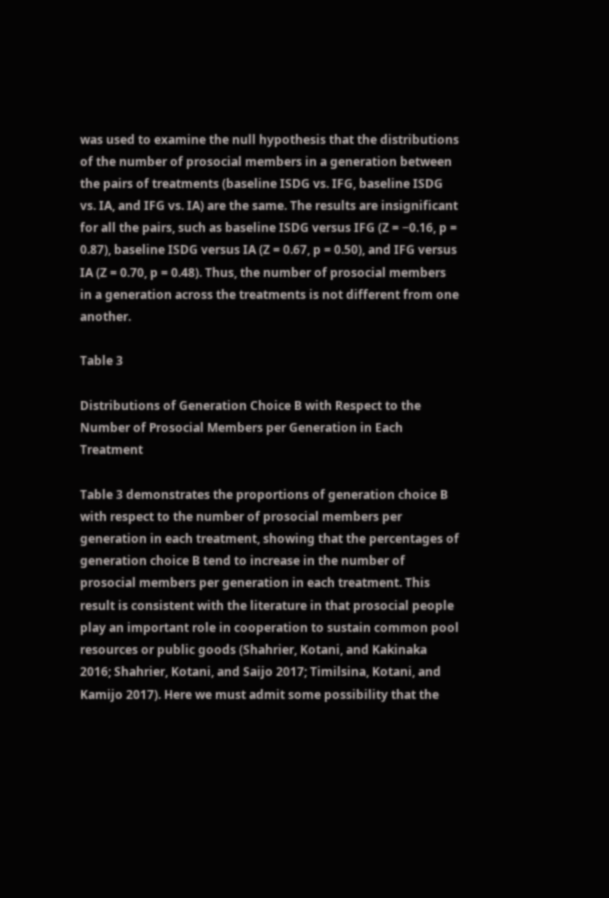was used to examine the null hypothesis that the distributions of the number of prosocial members in a generation between the pairs of treatments (baseline ISDG vs. IFG, baseline ISDG vs. IA, and IFG vs. IA) are the same. The results are insignificant for all the pairs, such as baseline ISDG versus IFG (Z = −0.16, p = 0.87), baseline ISDG versus IA (Z = 0.67, p = 0.50), and IFG versus IA (Z = 0.70, p = 0.48). Thus, the number of prosocial members in a generation across the treatments is not different from one another.

Table 3

Distributions of Generation Choice B with Respect to the Number of Prosocial Members per Generation in Each Treatment

Table 3 demonstrates the proportions of generation choice B with respect to the number of prosocial members per generation in each treatment, showing that the percentages of generation choice B tend to increase in the number of prosocial members per generation in each treatment. This result is consistent with the literature in that prosocial people play an important role in cooperation to sustain common pool resources or public goods (Shahrier, Kotani, and Kakinaka 2016; Shahrier, Kotani, and Saijo 2017; Timilsina, Kotani, and Kamijo 2017). Here we must admit some possibility that the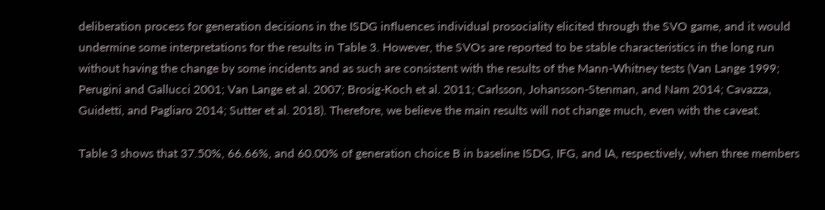deliberation process for generation decisions in the ISDG influences individual prosociality elicited through the SVO game, and it would undermine some interpretations for the results in Table 3. However, the SVOs are reported to be stable characteristics in the long run without having the change by some incidents and as such are consistent with the results of the Mann-Whitney tests (Van Lange 1999; Perugini and Gallucci 2001; Van Lange et al. 2007; Brosig-Koch et al. 2011; Carlsson, Johansson-Stenman, and Nam 2014; Cavazza, Guidetti, and Pagliaro 2014; Sutter et al. 2018). Therefore, we believe the main results will not change much, even with the caveat.

Table 3 shows that 37.50%, 66.66%, and 60.00% of generation choice B in baseline ISDG, IFG, and IA, respectively, when three members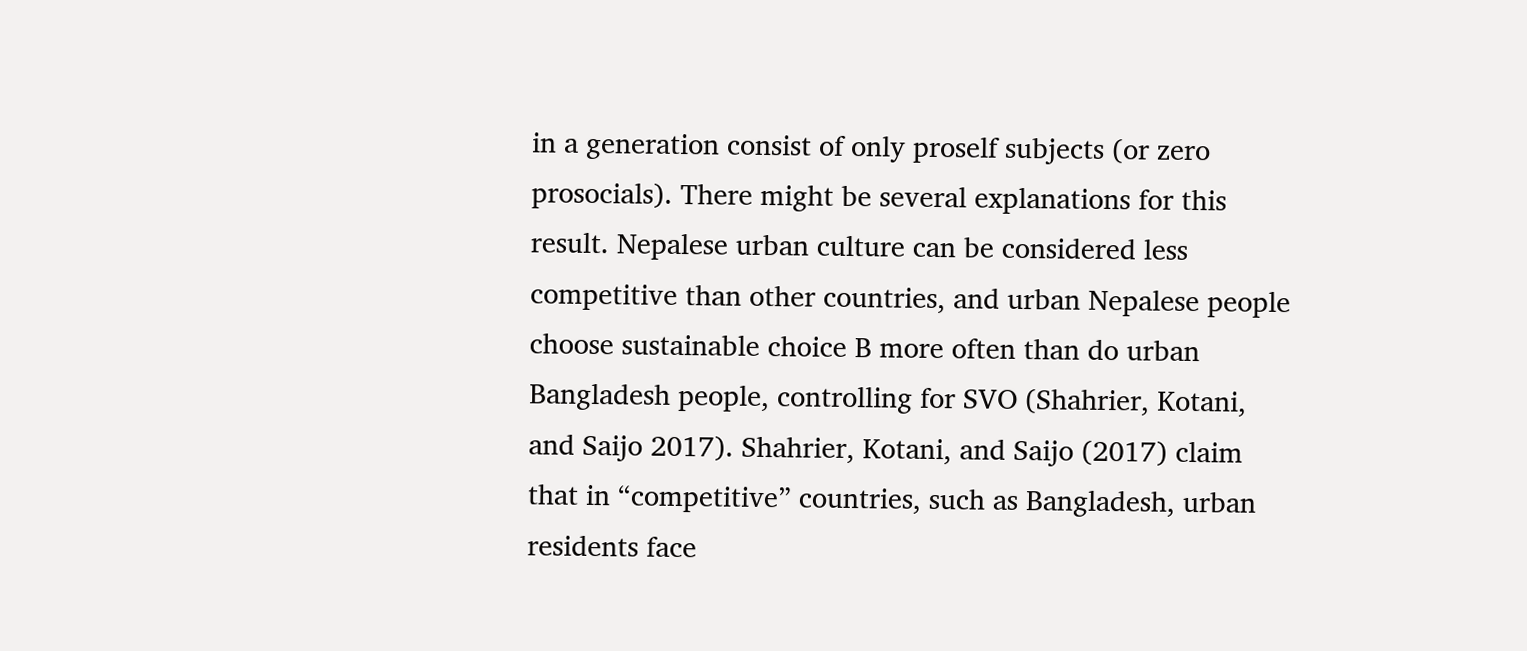in a generation consist of only proself subjects (or zero prosocials). There might be several explanations for this result. Nepalese urban culture can be considered less competitive than other countries, and urban Nepalese people choose sustainable choice B more often than do urban Bangladesh people, controlling for SVO (Shahrier, Kotani, and Saijo 2017). Shahrier, Kotani, and Saijo (2017) claim that in “competitive” countries, such as Bangladesh, urban residents face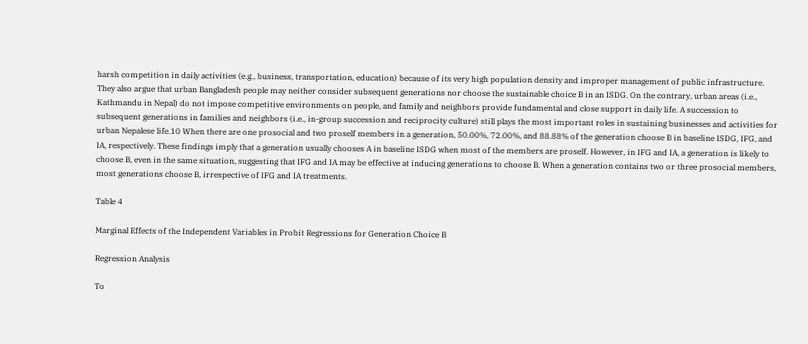harsh competition in daily activities (e.g., business, transportation, education) because of its very high population density and improper management of public infrastructure. They also argue that urban Bangladesh people may neither consider subsequent generations nor choose the sustainable choice B in an ISDG. On the contrary, urban areas (i.e., Kathmandu in Nepal) do not impose competitive environments on people, and family and neighbors provide fundamental and close support in daily life. A succession to subsequent generations in families and neighbors (i.e., in-group succession and reciprocity culture) still plays the most important roles in sustaining businesses and activities for urban Nepalese life.10 When there are one prosocial and two proself members in a generation, 50.00%, 72.00%, and 88.88% of the generation choose B in baseline ISDG, IFG, and IA, respectively. These findings imply that a generation usually chooses A in baseline ISDG when most of the members are proself. However, in IFG and IA, a generation is likely to choose B, even in the same situation, suggesting that IFG and IA may be effective at inducing generations to choose B. When a generation contains two or three prosocial members, most generations choose B, irrespective of IFG and IA treatments.

Table 4

Marginal Effects of the Independent Variables in Probit Regressions for Generation Choice B

Regression Analysis

To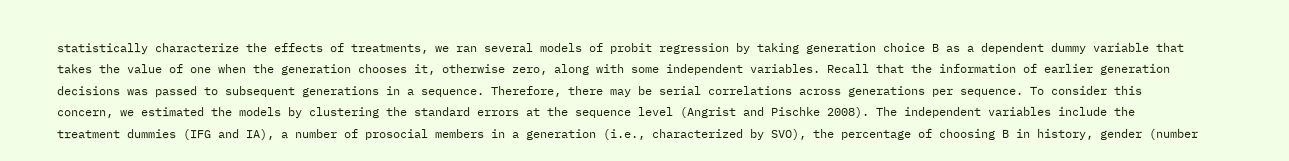statistically characterize the effects of treatments, we ran several models of probit regression by taking generation choice B as a dependent dummy variable that takes the value of one when the generation chooses it, otherwise zero, along with some independent variables. Recall that the information of earlier generation decisions was passed to subsequent generations in a sequence. Therefore, there may be serial correlations across generations per sequence. To consider this concern, we estimated the models by clustering the standard errors at the sequence level (Angrist and Pischke 2008). The independent variables include the treatment dummies (IFG and IA), a number of prosocial members in a generation (i.e., characterized by SVO), the percentage of choosing B in history, gender (number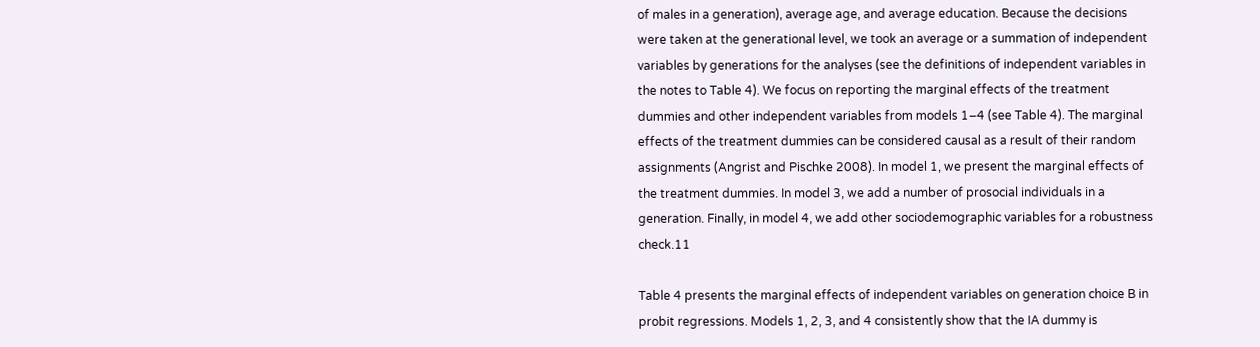of males in a generation), average age, and average education. Because the decisions were taken at the generational level, we took an average or a summation of independent variables by generations for the analyses (see the definitions of independent variables in the notes to Table 4). We focus on reporting the marginal effects of the treatment dummies and other independent variables from models 1–4 (see Table 4). The marginal effects of the treatment dummies can be considered causal as a result of their random assignments (Angrist and Pischke 2008). In model 1, we present the marginal effects of the treatment dummies. In model 3, we add a number of prosocial individuals in a generation. Finally, in model 4, we add other sociodemographic variables for a robustness check.11

Table 4 presents the marginal effects of independent variables on generation choice B in probit regressions. Models 1, 2, 3, and 4 consistently show that the IA dummy is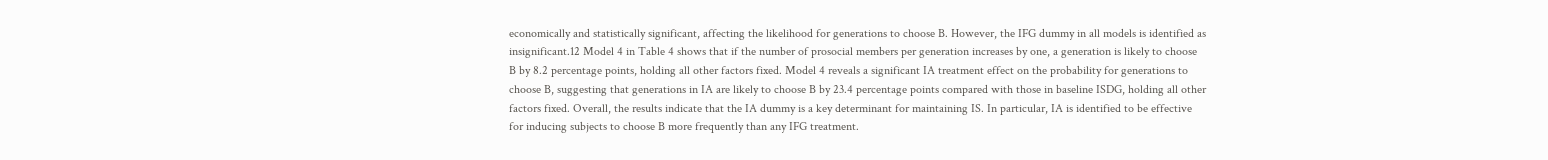economically and statistically significant, affecting the likelihood for generations to choose B. However, the IFG dummy in all models is identified as insignificant.12 Model 4 in Table 4 shows that if the number of prosocial members per generation increases by one, a generation is likely to choose B by 8.2 percentage points, holding all other factors fixed. Model 4 reveals a significant IA treatment effect on the probability for generations to choose B, suggesting that generations in IA are likely to choose B by 23.4 percentage points compared with those in baseline ISDG, holding all other factors fixed. Overall, the results indicate that the IA dummy is a key determinant for maintaining IS. In particular, IA is identified to be effective for inducing subjects to choose B more frequently than any IFG treatment.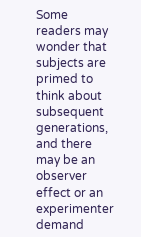Some readers may wonder that subjects are primed to think about subsequent generations, and there may be an observer effect or an experimenter demand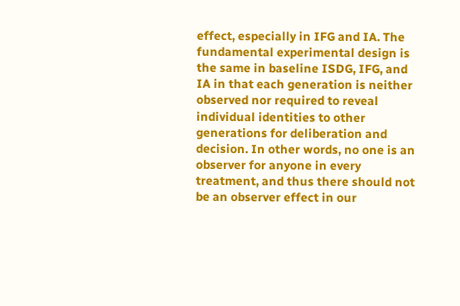effect, especially in IFG and IA. The fundamental experimental design is the same in baseline ISDG, IFG, and IA in that each generation is neither observed nor required to reveal individual identities to other generations for deliberation and decision. In other words, no one is an observer for anyone in every treatment, and thus there should not be an observer effect in our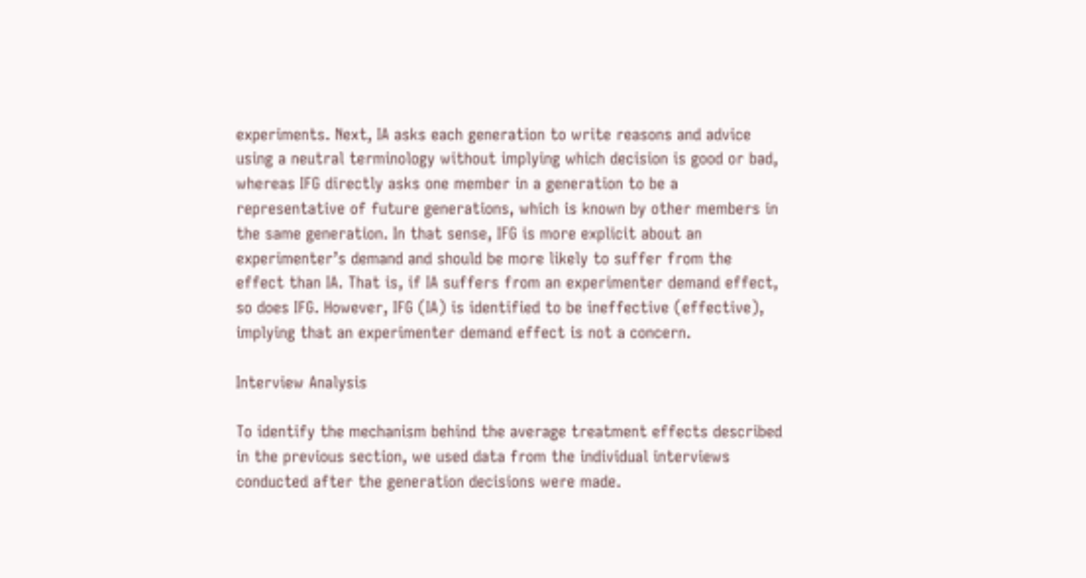experiments. Next, IA asks each generation to write reasons and advice using a neutral terminology without implying which decision is good or bad, whereas IFG directly asks one member in a generation to be a representative of future generations, which is known by other members in the same generation. In that sense, IFG is more explicit about an experimenter’s demand and should be more likely to suffer from the effect than IA. That is, if IA suffers from an experimenter demand effect, so does IFG. However, IFG (IA) is identified to be ineffective (effective), implying that an experimenter demand effect is not a concern.

Interview Analysis

To identify the mechanism behind the average treatment effects described in the previous section, we used data from the individual interviews conducted after the generation decisions were made.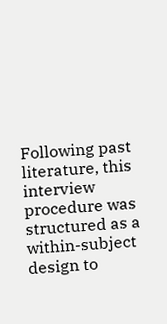Following past literature, this interview procedure was structured as a within-subject design to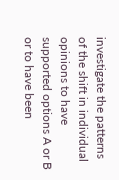investigate the patterns of the shift in individual opinions to have supported options A or B or to have been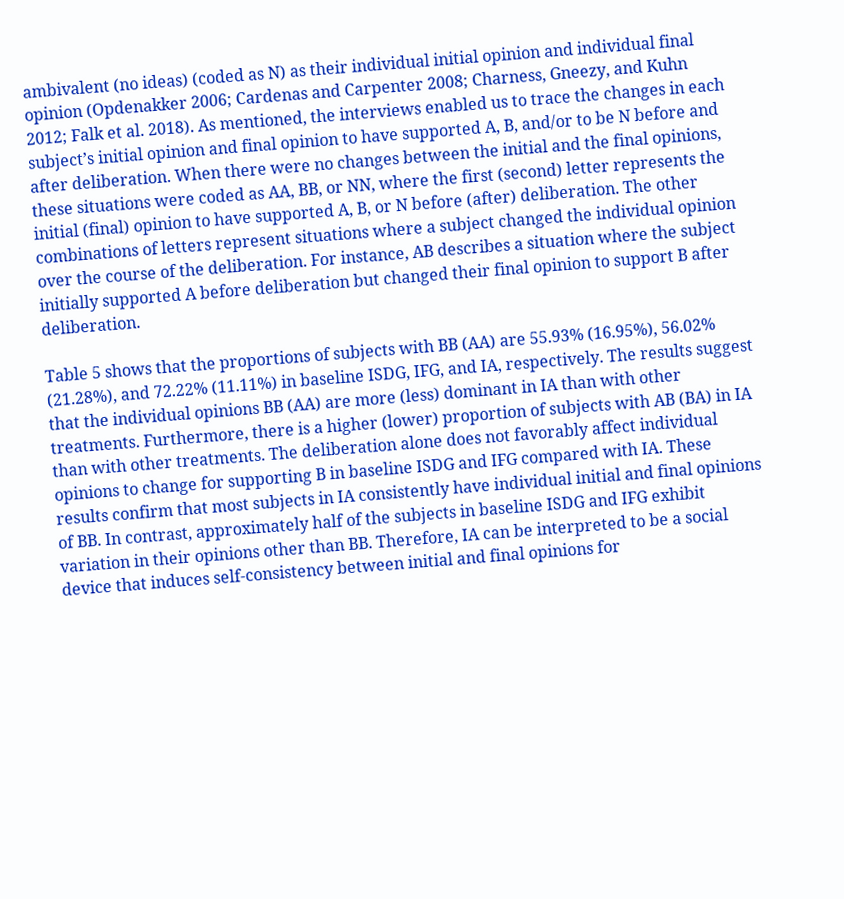ambivalent (no ideas) (coded as N) as their individual initial opinion and individual final opinion (Opdenakker 2006; Cardenas and Carpenter 2008; Charness, Gneezy, and Kuhn 2012; Falk et al. 2018). As mentioned, the interviews enabled us to trace the changes in each subject’s initial opinion and final opinion to have supported A, B, and/or to be N before and after deliberation. When there were no changes between the initial and the final opinions, these situations were coded as AA, BB, or NN, where the first (second) letter represents the initial (final) opinion to have supported A, B, or N before (after) deliberation. The other combinations of letters represent situations where a subject changed the individual opinion over the course of the deliberation. For instance, AB describes a situation where the subject initially supported A before deliberation but changed their final opinion to support B after deliberation.

Table 5 shows that the proportions of subjects with BB (AA) are 55.93% (16.95%), 56.02% (21.28%), and 72.22% (11.11%) in baseline ISDG, IFG, and IA, respectively. The results suggest that the individual opinions BB (AA) are more (less) dominant in IA than with other treatments. Furthermore, there is a higher (lower) proportion of subjects with AB (BA) in IA than with other treatments. The deliberation alone does not favorably affect individual opinions to change for supporting B in baseline ISDG and IFG compared with IA. These results confirm that most subjects in IA consistently have individual initial and final opinions of BB. In contrast, approximately half of the subjects in baseline ISDG and IFG exhibit variation in their opinions other than BB. Therefore, IA can be interpreted to be a social device that induces self-consistency between initial and final opinions for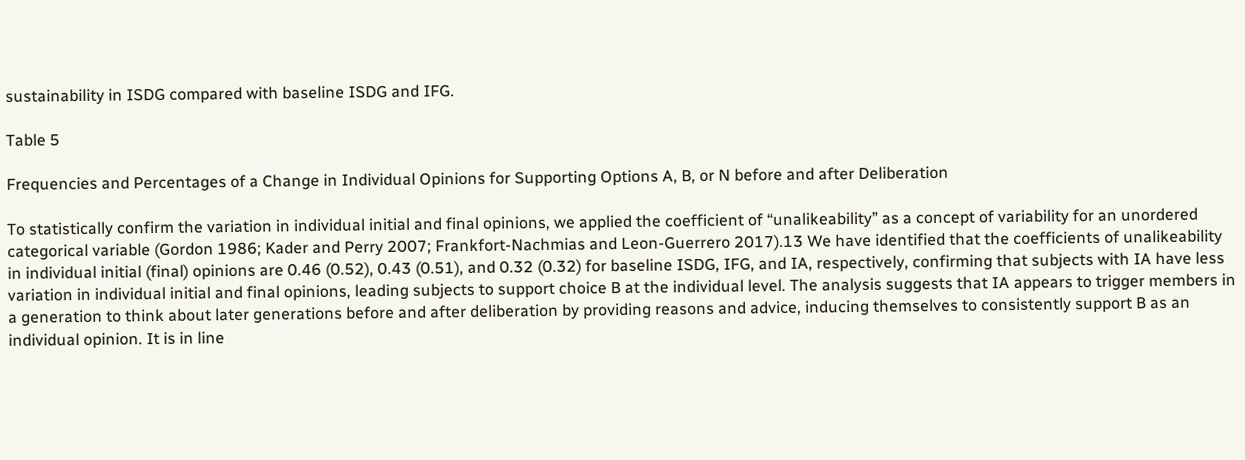sustainability in ISDG compared with baseline ISDG and IFG.

Table 5

Frequencies and Percentages of a Change in Individual Opinions for Supporting Options A, B, or N before and after Deliberation

To statistically confirm the variation in individual initial and final opinions, we applied the coefficient of “unalikeability” as a concept of variability for an unordered categorical variable (Gordon 1986; Kader and Perry 2007; Frankfort-Nachmias and Leon-Guerrero 2017).13 We have identified that the coefficients of unalikeability in individual initial (final) opinions are 0.46 (0.52), 0.43 (0.51), and 0.32 (0.32) for baseline ISDG, IFG, and IA, respectively, confirming that subjects with IA have less variation in individual initial and final opinions, leading subjects to support choice B at the individual level. The analysis suggests that IA appears to trigger members in a generation to think about later generations before and after deliberation by providing reasons and advice, inducing themselves to consistently support B as an individual opinion. It is in line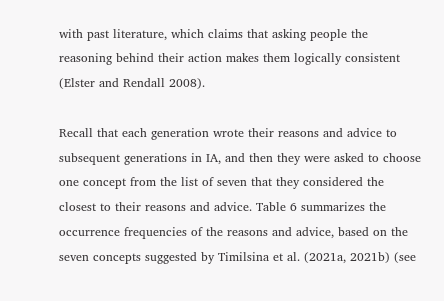with past literature, which claims that asking people the reasoning behind their action makes them logically consistent (Elster and Rendall 2008).

Recall that each generation wrote their reasons and advice to subsequent generations in IA, and then they were asked to choose one concept from the list of seven that they considered the closest to their reasons and advice. Table 6 summarizes the occurrence frequencies of the reasons and advice, based on the seven concepts suggested by Timilsina et al. (2021a, 2021b) (see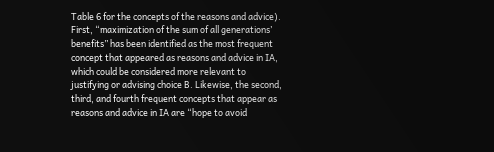Table 6 for the concepts of the reasons and advice). First, “maximization of the sum of all generations’ benefits” has been identified as the most frequent concept that appeared as reasons and advice in IA, which could be considered more relevant to justifying or advising choice B. Likewise, the second, third, and fourth frequent concepts that appear as reasons and advice in IA are “hope to avoid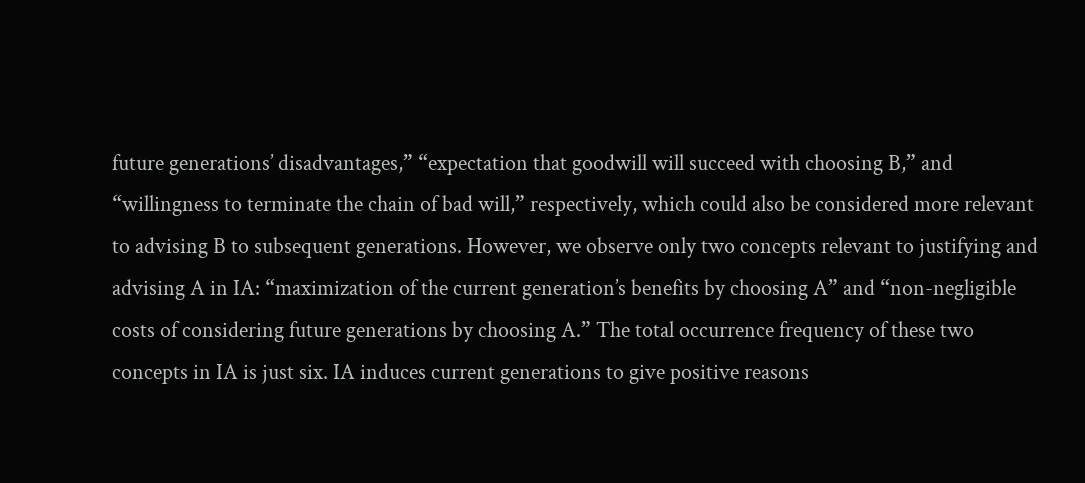future generations’ disadvantages,” “expectation that goodwill will succeed with choosing B,” and “willingness to terminate the chain of bad will,” respectively, which could also be considered more relevant to advising B to subsequent generations. However, we observe only two concepts relevant to justifying and advising A in IA: “maximization of the current generation’s benefits by choosing A” and “non-negligible costs of considering future generations by choosing A.” The total occurrence frequency of these two concepts in IA is just six. IA induces current generations to give positive reasons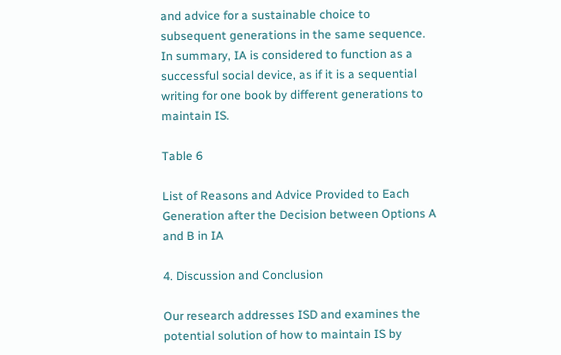and advice for a sustainable choice to subsequent generations in the same sequence. In summary, IA is considered to function as a successful social device, as if it is a sequential writing for one book by different generations to maintain IS.

Table 6

List of Reasons and Advice Provided to Each Generation after the Decision between Options A and B in IA

4. Discussion and Conclusion

Our research addresses ISD and examines the potential solution of how to maintain IS by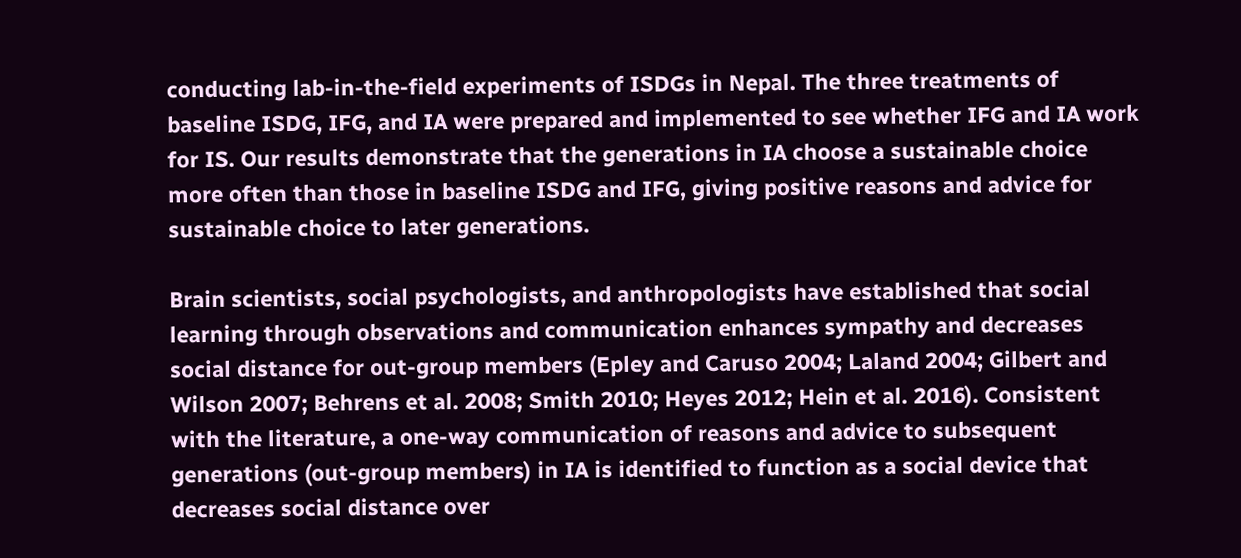conducting lab-in-the-field experiments of ISDGs in Nepal. The three treatments of baseline ISDG, IFG, and IA were prepared and implemented to see whether IFG and IA work for IS. Our results demonstrate that the generations in IA choose a sustainable choice more often than those in baseline ISDG and IFG, giving positive reasons and advice for sustainable choice to later generations.

Brain scientists, social psychologists, and anthropologists have established that social learning through observations and communication enhances sympathy and decreases social distance for out-group members (Epley and Caruso 2004; Laland 2004; Gilbert and Wilson 2007; Behrens et al. 2008; Smith 2010; Heyes 2012; Hein et al. 2016). Consistent with the literature, a one-way communication of reasons and advice to subsequent generations (out-group members) in IA is identified to function as a social device that decreases social distance over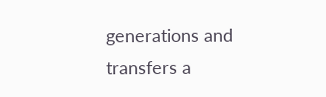generations and transfers a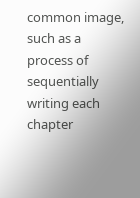common image, such as a process of sequentially writing each chapter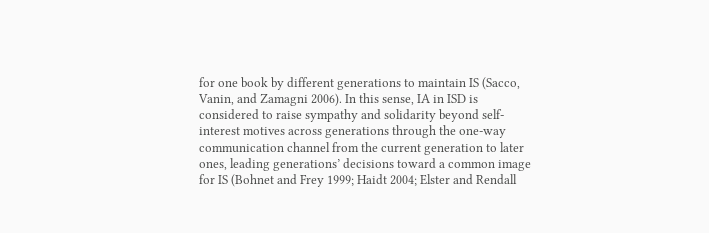for one book by different generations to maintain IS (Sacco, Vanin, and Zamagni 2006). In this sense, IA in ISD is considered to raise sympathy and solidarity beyond self-interest motives across generations through the one-way communication channel from the current generation to later ones, leading generations’ decisions toward a common image for IS (Bohnet and Frey 1999; Haidt 2004; Elster and Rendall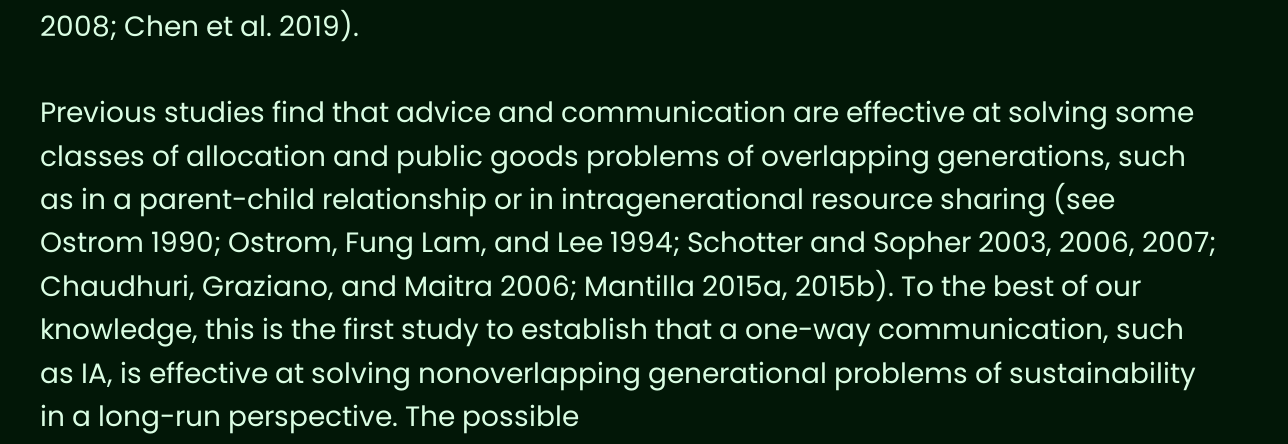2008; Chen et al. 2019).

Previous studies find that advice and communication are effective at solving some classes of allocation and public goods problems of overlapping generations, such as in a parent-child relationship or in intragenerational resource sharing (see Ostrom 1990; Ostrom, Fung Lam, and Lee 1994; Schotter and Sopher 2003, 2006, 2007; Chaudhuri, Graziano, and Maitra 2006; Mantilla 2015a, 2015b). To the best of our knowledge, this is the first study to establish that a one-way communication, such as IA, is effective at solving nonoverlapping generational problems of sustainability in a long-run perspective. The possible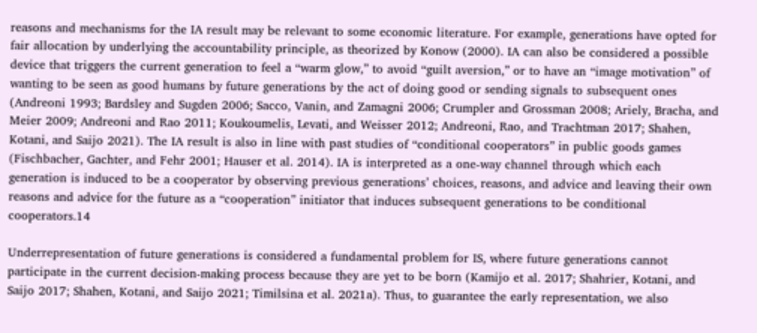reasons and mechanisms for the IA result may be relevant to some economic literature. For example, generations have opted for fair allocation by underlying the accountability principle, as theorized by Konow (2000). IA can also be considered a possible device that triggers the current generation to feel a “warm glow,” to avoid “guilt aversion,” or to have an “image motivation” of wanting to be seen as good humans by future generations by the act of doing good or sending signals to subsequent ones (Andreoni 1993; Bardsley and Sugden 2006; Sacco, Vanin, and Zamagni 2006; Crumpler and Grossman 2008; Ariely, Bracha, and Meier 2009; Andreoni and Rao 2011; Koukoumelis, Levati, and Weisser 2012; Andreoni, Rao, and Trachtman 2017; Shahen, Kotani, and Saijo 2021). The IA result is also in line with past studies of “conditional cooperators” in public goods games (Fischbacher, Gachter, and Fehr 2001; Hauser et al. 2014). IA is interpreted as a one-way channel through which each generation is induced to be a cooperator by observing previous generations’ choices, reasons, and advice and leaving their own reasons and advice for the future as a “cooperation” initiator that induces subsequent generations to be conditional cooperators.14

Underrepresentation of future generations is considered a fundamental problem for IS, where future generations cannot participate in the current decision-making process because they are yet to be born (Kamijo et al. 2017; Shahrier, Kotani, and Saijo 2017; Shahen, Kotani, and Saijo 2021; Timilsina et al. 2021a). Thus, to guarantee the early representation, we also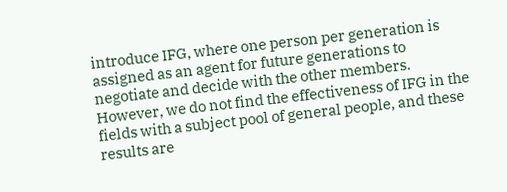introduce IFG, where one person per generation is assigned as an agent for future generations to negotiate and decide with the other members. However, we do not find the effectiveness of IFG in the fields with a subject pool of general people, and these results are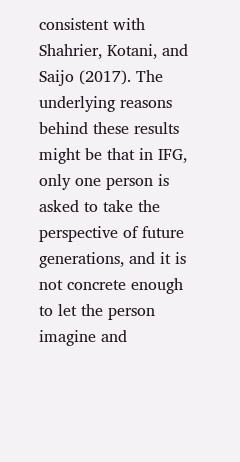consistent with Shahrier, Kotani, and Saijo (2017). The underlying reasons behind these results might be that in IFG, only one person is asked to take the perspective of future generations, and it is not concrete enough to let the person imagine and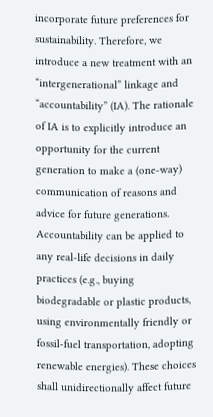incorporate future preferences for sustainability. Therefore, we introduce a new treatment with an “intergenerational” linkage and “accountability” (IA). The rationale of IA is to explicitly introduce an opportunity for the current generation to make a (one-way) communication of reasons and advice for future generations. Accountability can be applied to any real-life decisions in daily practices (e.g., buying biodegradable or plastic products, using environmentally friendly or fossil-fuel transportation, adopting renewable energies). These choices shall unidirectionally affect future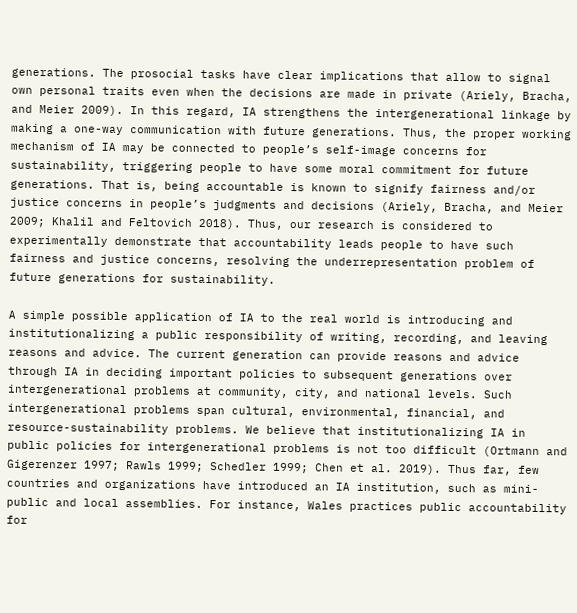generations. The prosocial tasks have clear implications that allow to signal own personal traits even when the decisions are made in private (Ariely, Bracha, and Meier 2009). In this regard, IA strengthens the intergenerational linkage by making a one-way communication with future generations. Thus, the proper working mechanism of IA may be connected to people’s self-image concerns for sustainability, triggering people to have some moral commitment for future generations. That is, being accountable is known to signify fairness and/or justice concerns in people’s judgments and decisions (Ariely, Bracha, and Meier 2009; Khalil and Feltovich 2018). Thus, our research is considered to experimentally demonstrate that accountability leads people to have such fairness and justice concerns, resolving the underrepresentation problem of future generations for sustainability.

A simple possible application of IA to the real world is introducing and institutionalizing a public responsibility of writing, recording, and leaving reasons and advice. The current generation can provide reasons and advice through IA in deciding important policies to subsequent generations over intergenerational problems at community, city, and national levels. Such intergenerational problems span cultural, environmental, financial, and resource-sustainability problems. We believe that institutionalizing IA in public policies for intergenerational problems is not too difficult (Ortmann and Gigerenzer 1997; Rawls 1999; Schedler 1999; Chen et al. 2019). Thus far, few countries and organizations have introduced an IA institution, such as mini-public and local assemblies. For instance, Wales practices public accountability for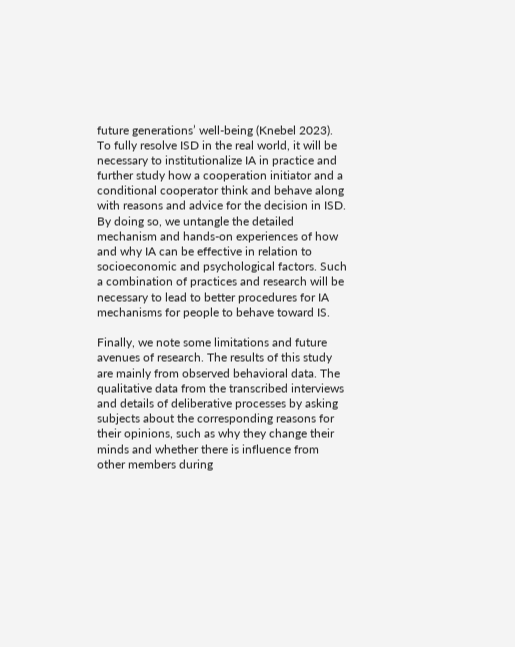future generations’ well-being (Knebel 2023). To fully resolve ISD in the real world, it will be necessary to institutionalize IA in practice and further study how a cooperation initiator and a conditional cooperator think and behave along with reasons and advice for the decision in ISD. By doing so, we untangle the detailed mechanism and hands-on experiences of how and why IA can be effective in relation to socioeconomic and psychological factors. Such a combination of practices and research will be necessary to lead to better procedures for IA mechanisms for people to behave toward IS.

Finally, we note some limitations and future avenues of research. The results of this study are mainly from observed behavioral data. The qualitative data from the transcribed interviews and details of deliberative processes by asking subjects about the corresponding reasons for their opinions, such as why they change their minds and whether there is influence from other members during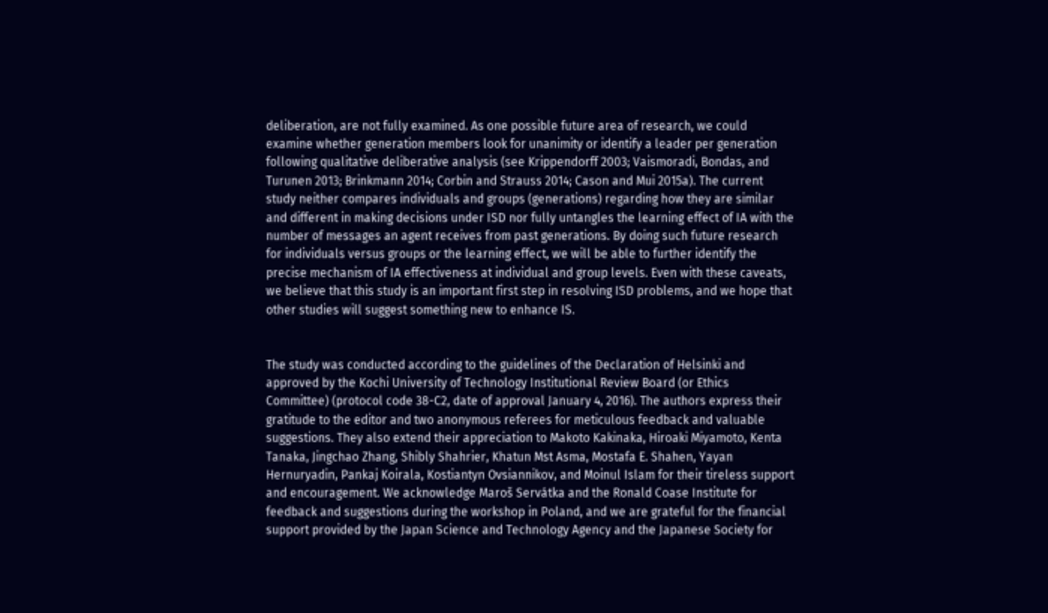deliberation, are not fully examined. As one possible future area of research, we could examine whether generation members look for unanimity or identify a leader per generation following qualitative deliberative analysis (see Krippendorff 2003; Vaismoradi, Bondas, and Turunen 2013; Brinkmann 2014; Corbin and Strauss 2014; Cason and Mui 2015a). The current study neither compares individuals and groups (generations) regarding how they are similar and different in making decisions under ISD nor fully untangles the learning effect of IA with the number of messages an agent receives from past generations. By doing such future research for individuals versus groups or the learning effect, we will be able to further identify the precise mechanism of IA effectiveness at individual and group levels. Even with these caveats, we believe that this study is an important first step in resolving ISD problems, and we hope that other studies will suggest something new to enhance IS.


The study was conducted according to the guidelines of the Declaration of Helsinki and approved by the Kochi University of Technology Institutional Review Board (or Ethics Committee) (protocol code 38-C2, date of approval January 4, 2016). The authors express their gratitude to the editor and two anonymous referees for meticulous feedback and valuable suggestions. They also extend their appreciation to Makoto Kakinaka, Hiroaki Miyamoto, Kenta Tanaka, Jingchao Zhang, Shibly Shahrier, Khatun Mst Asma, Mostafa E. Shahen, Yayan Hernuryadin, Pankaj Koirala, Kostiantyn Ovsiannikov, and Moinul Islam for their tireless support and encouragement. We acknowledge Maroš Servátka and the Ronald Coase Institute for feedback and suggestions during the workshop in Poland, and we are grateful for the financial support provided by the Japan Science and Technology Agency and the Japanese Society for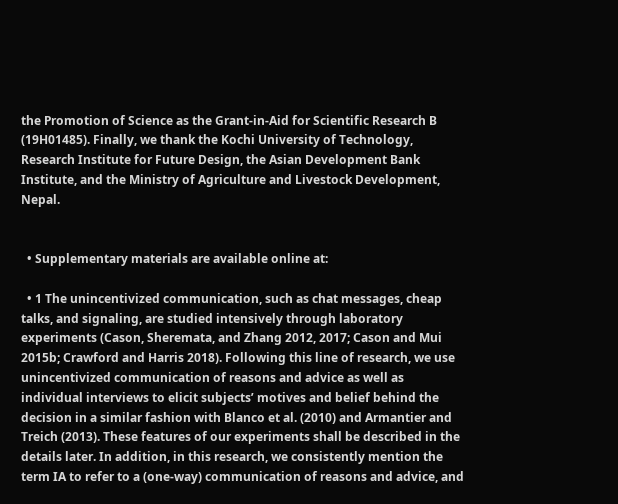the Promotion of Science as the Grant-in-Aid for Scientific Research B (19H01485). Finally, we thank the Kochi University of Technology, Research Institute for Future Design, the Asian Development Bank Institute, and the Ministry of Agriculture and Livestock Development, Nepal.


  • Supplementary materials are available online at:

  • 1 The unincentivized communication, such as chat messages, cheap talks, and signaling, are studied intensively through laboratory experiments (Cason, Sheremata, and Zhang 2012, 2017; Cason and Mui 2015b; Crawford and Harris 2018). Following this line of research, we use unincentivized communication of reasons and advice as well as individual interviews to elicit subjects’ motives and belief behind the decision in a similar fashion with Blanco et al. (2010) and Armantier and Treich (2013). These features of our experiments shall be described in the details later. In addition, in this research, we consistently mention the term IA to refer to a (one-way) communication of reasons and advice, and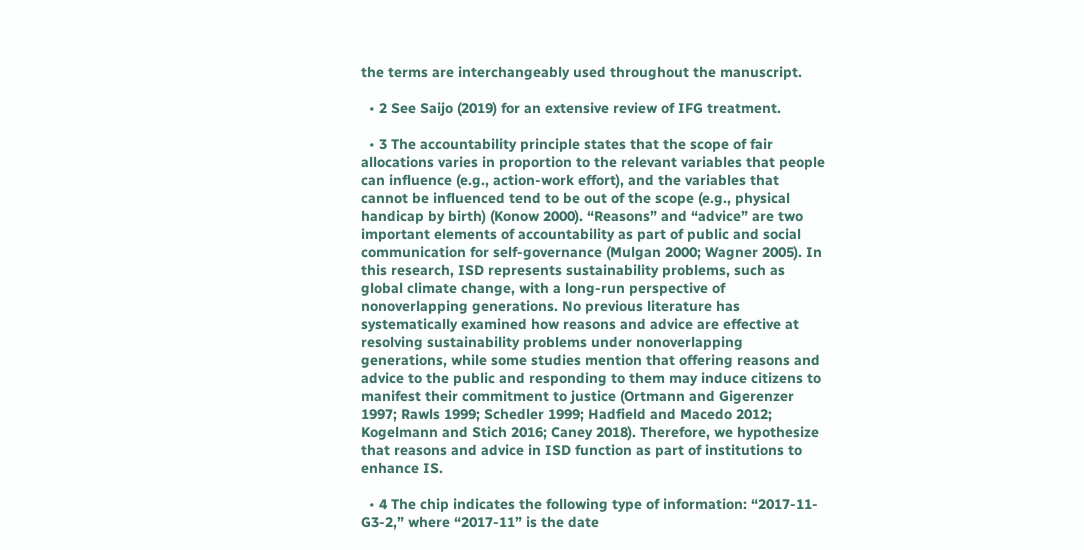the terms are interchangeably used throughout the manuscript.

  • 2 See Saijo (2019) for an extensive review of IFG treatment.

  • 3 The accountability principle states that the scope of fair allocations varies in proportion to the relevant variables that people can influence (e.g., action-work effort), and the variables that cannot be influenced tend to be out of the scope (e.g., physical handicap by birth) (Konow 2000). “Reasons” and “advice” are two important elements of accountability as part of public and social communication for self-governance (Mulgan 2000; Wagner 2005). In this research, ISD represents sustainability problems, such as global climate change, with a long-run perspective of nonoverlapping generations. No previous literature has systematically examined how reasons and advice are effective at resolving sustainability problems under nonoverlapping generations, while some studies mention that offering reasons and advice to the public and responding to them may induce citizens to manifest their commitment to justice (Ortmann and Gigerenzer 1997; Rawls 1999; Schedler 1999; Hadfield and Macedo 2012; Kogelmann and Stich 2016; Caney 2018). Therefore, we hypothesize that reasons and advice in ISD function as part of institutions to enhance IS.

  • 4 The chip indicates the following type of information: “2017-11-G3-2,” where “2017-11” is the date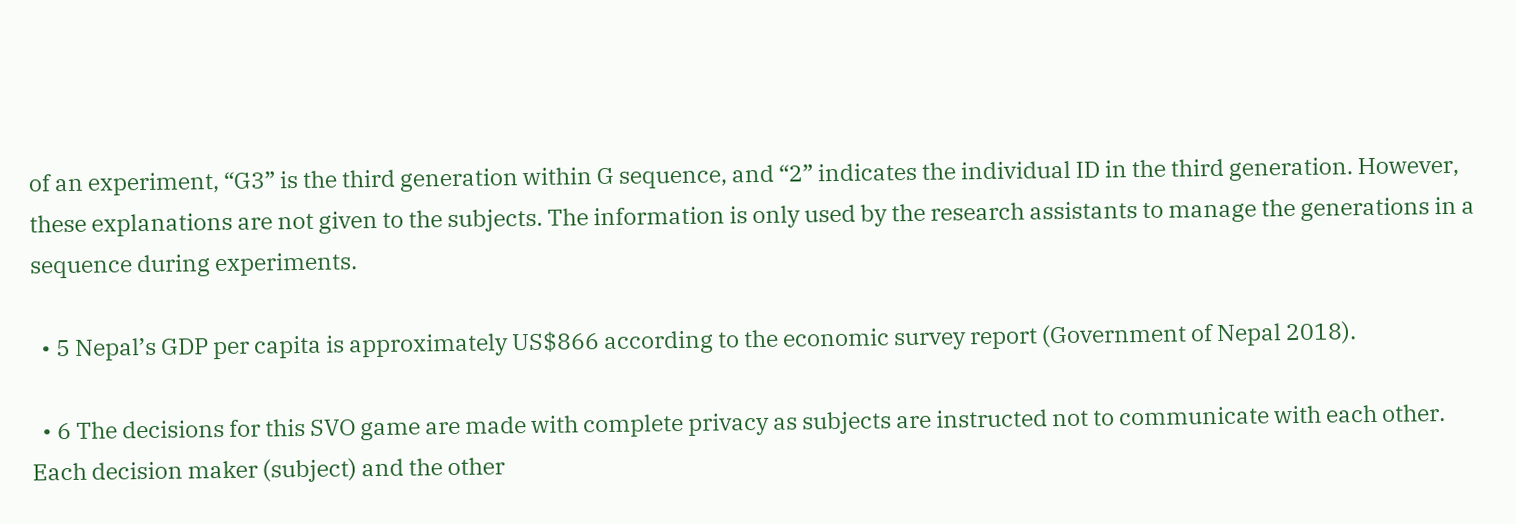of an experiment, “G3” is the third generation within G sequence, and “2” indicates the individual ID in the third generation. However, these explanations are not given to the subjects. The information is only used by the research assistants to manage the generations in a sequence during experiments.

  • 5 Nepal’s GDP per capita is approximately US$866 according to the economic survey report (Government of Nepal 2018).

  • 6 The decisions for this SVO game are made with complete privacy as subjects are instructed not to communicate with each other. Each decision maker (subject) and the other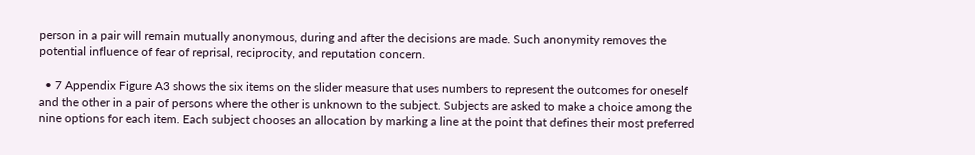person in a pair will remain mutually anonymous, during and after the decisions are made. Such anonymity removes the potential influence of fear of reprisal, reciprocity, and reputation concern.

  • 7 Appendix Figure A3 shows the six items on the slider measure that uses numbers to represent the outcomes for oneself and the other in a pair of persons where the other is unknown to the subject. Subjects are asked to make a choice among the nine options for each item. Each subject chooses an allocation by marking a line at the point that defines their most preferred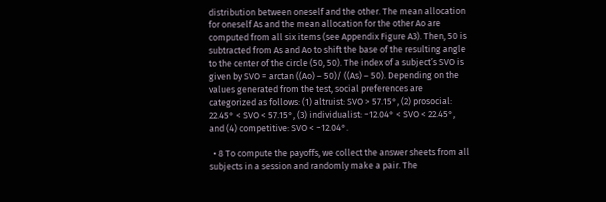distribution between oneself and the other. The mean allocation for oneself As and the mean allocation for the other Ao are computed from all six items (see Appendix Figure A3). Then, 50 is subtracted from As and Ao to shift the base of the resulting angle to the center of the circle (50, 50). The index of a subject’s SVO is given by SVO = arctan ((Ao) – 50)/ ((As) – 50). Depending on the values generated from the test, social preferences are categorized as follows: (1) altruist: SVO > 57.15°, (2) prosocial: 22.45° < SVO < 57.15°, (3) individualist: −12.04° < SVO < 22.45°, and (4) competitive: SVO < −12.04°.

  • 8 To compute the payoffs, we collect the answer sheets from all subjects in a session and randomly make a pair. The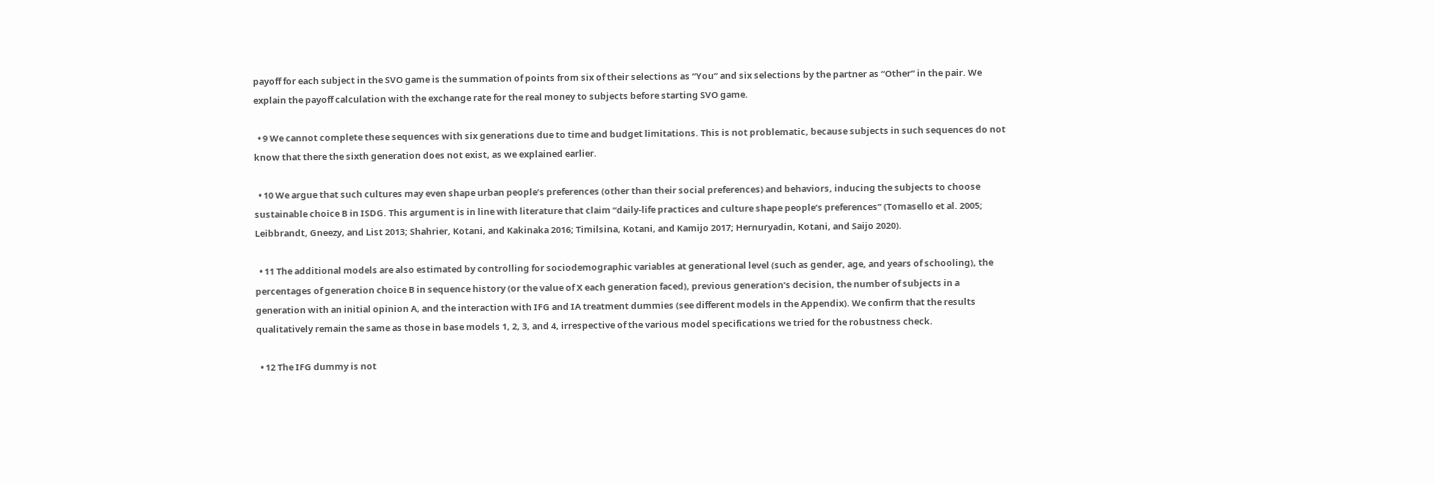payoff for each subject in the SVO game is the summation of points from six of their selections as “You” and six selections by the partner as “Other” in the pair. We explain the payoff calculation with the exchange rate for the real money to subjects before starting SVO game.

  • 9 We cannot complete these sequences with six generations due to time and budget limitations. This is not problematic, because subjects in such sequences do not know that there the sixth generation does not exist, as we explained earlier.

  • 10 We argue that such cultures may even shape urban people’s preferences (other than their social preferences) and behaviors, inducing the subjects to choose sustainable choice B in ISDG. This argument is in line with literature that claim “daily-life practices and culture shape people’s preferences” (Tomasello et al. 2005; Leibbrandt, Gneezy, and List 2013; Shahrier, Kotani, and Kakinaka 2016; Timilsina, Kotani, and Kamijo 2017; Hernuryadin, Kotani, and Saijo 2020).

  • 11 The additional models are also estimated by controlling for sociodemographic variables at generational level (such as gender, age, and years of schooling), the percentages of generation choice B in sequence history (or the value of X each generation faced), previous generation’s decision, the number of subjects in a generation with an initial opinion A, and the interaction with IFG and IA treatment dummies (see different models in the Appendix). We confirm that the results qualitatively remain the same as those in base models 1, 2, 3, and 4, irrespective of the various model specifications we tried for the robustness check.

  • 12 The IFG dummy is not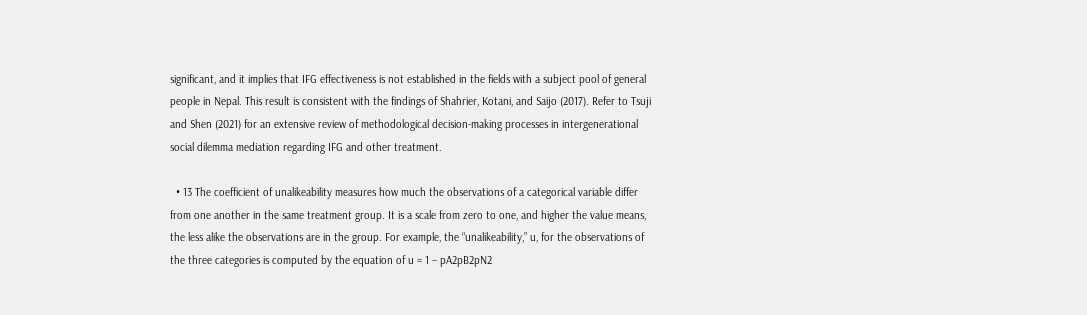significant, and it implies that IFG effectiveness is not established in the fields with a subject pool of general people in Nepal. This result is consistent with the findings of Shahrier, Kotani, and Saijo (2017). Refer to Tsuji and Shen (2021) for an extensive review of methodological decision-making processes in intergenerational social dilemma mediation regarding IFG and other treatment.

  • 13 The coefficient of unalikeability measures how much the observations of a categorical variable differ from one another in the same treatment group. It is a scale from zero to one, and higher the value means, the less alike the observations are in the group. For example, the “unalikeability,” u, for the observations of the three categories is computed by the equation of u = 1 – pA2pB2pN2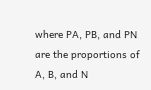where PA, PB, and PN are the proportions of A, B, and N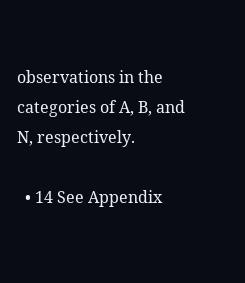observations in the categories of A, B, and N, respectively.

  • 14 See Appendix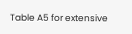Table A5 for extensive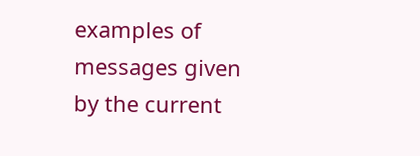examples of messages given by the current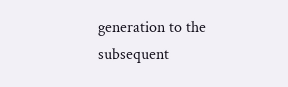generation to the subsequent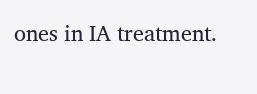ones in IA treatment.